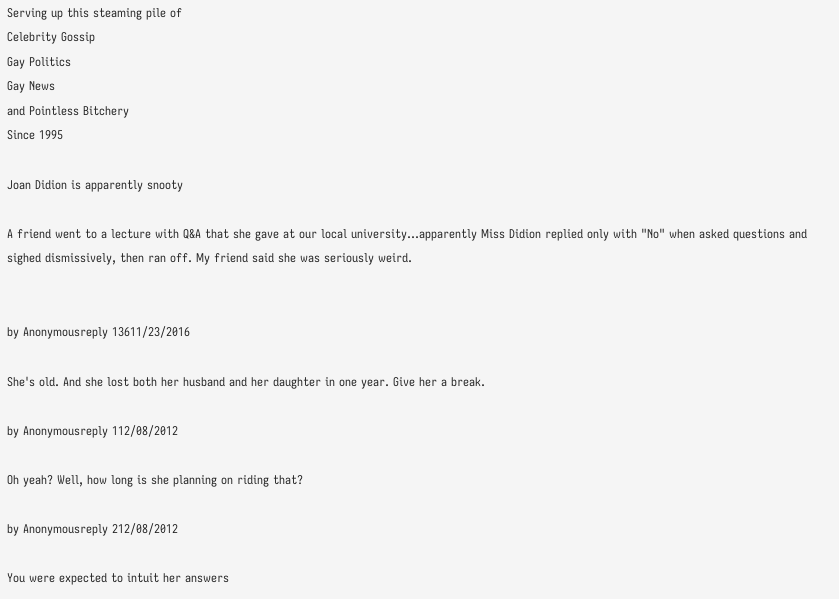Serving up this steaming pile of
Celebrity Gossip
Gay Politics
Gay News
and Pointless Bitchery
Since 1995

Joan Didion is apparently snooty

A friend went to a lecture with Q&A that she gave at our local university...apparently Miss Didion replied only with "No" when asked questions and sighed dismissively, then ran off. My friend said she was seriously weird.


by Anonymousreply 13611/23/2016

She's old. And she lost both her husband and her daughter in one year. Give her a break.

by Anonymousreply 112/08/2012

Oh yeah? Well, how long is she planning on riding that?

by Anonymousreply 212/08/2012

You were expected to intuit her answers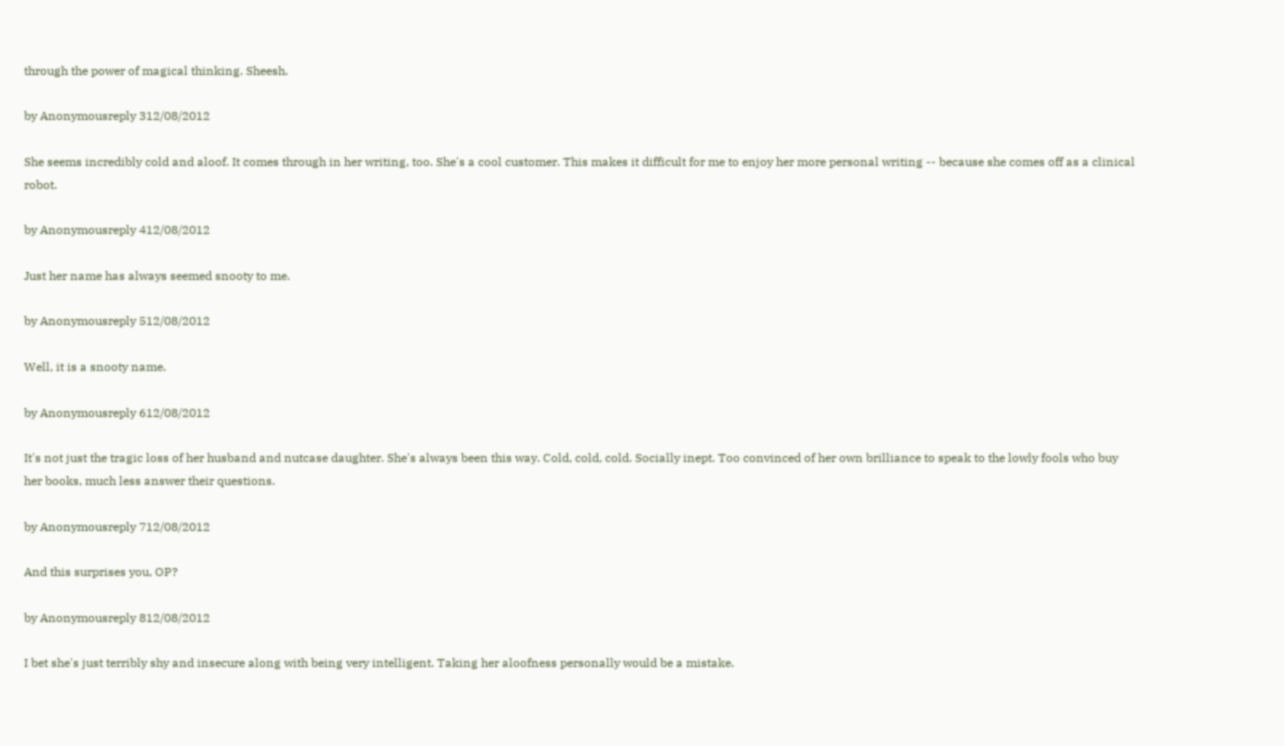through the power of magical thinking. Sheesh.

by Anonymousreply 312/08/2012

She seems incredibly cold and aloof. It comes through in her writing, too. She's a cool customer. This makes it difficult for me to enjoy her more personal writing -- because she comes off as a clinical robot.

by Anonymousreply 412/08/2012

Just her name has always seemed snooty to me.

by Anonymousreply 512/08/2012

Well, it is a snooty name.

by Anonymousreply 612/08/2012

It's not just the tragic loss of her husband and nutcase daughter. She's always been this way. Cold, cold, cold. Socially inept. Too convinced of her own brilliance to speak to the lowly fools who buy her books, much less answer their questions.

by Anonymousreply 712/08/2012

And this surprises you, OP?

by Anonymousreply 812/08/2012

I bet she's just terribly shy and insecure along with being very intelligent. Taking her aloofness personally would be a mistake.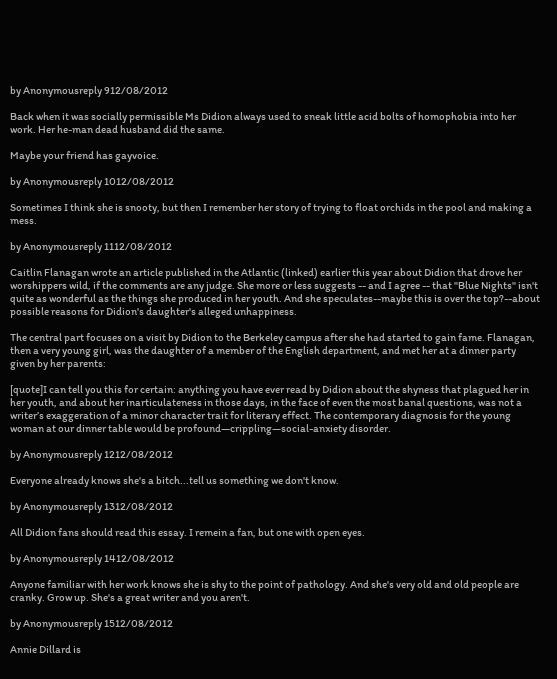by Anonymousreply 912/08/2012

Back when it was socially permissible Ms Didion always used to sneak little acid bolts of homophobia into her work. Her he-man dead husband did the same.

Maybe your friend has gayvoice.

by Anonymousreply 1012/08/2012

Sometimes I think she is snooty, but then I remember her story of trying to float orchids in the pool and making a mess.

by Anonymousreply 1112/08/2012

Caitlin Flanagan wrote an article published in the Atlantic (linked) earlier this year about Didion that drove her worshippers wild, if the comments are any judge. She more or less suggests -- and I agree -- that "Blue Nights" isn't quite as wonderful as the things she produced in her youth. And she speculates--maybe this is over the top?--about possible reasons for Didion's daughter's alleged unhappiness.

The central part focuses on a visit by Didion to the Berkeley campus after she had started to gain fame. Flanagan, then a very young girl, was the daughter of a member of the English department, and met her at a dinner party given by her parents:

[quote]I can tell you this for certain: anything you have ever read by Didion about the shyness that plagued her in her youth, and about her inarticulateness in those days, in the face of even the most banal questions, was not a writer’s exaggeration of a minor character trait for literary effect. The contemporary diagnosis for the young woman at our dinner table would be profound—crippling—social-anxiety disorder.

by Anonymousreply 1212/08/2012

Everyone already knows she's a bitch...tell us something we don't know.

by Anonymousreply 1312/08/2012

All Didion fans should read this essay. I remein a fan, but one with open eyes.

by Anonymousreply 1412/08/2012

Anyone familiar with her work knows she is shy to the point of pathology. And she's very old and old people are cranky. Grow up. She's a great writer and you aren't.

by Anonymousreply 1512/08/2012

Annie Dillard is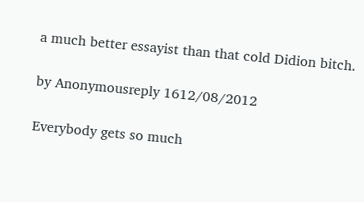a much better essayist than that cold Didion bitch.

by Anonymousreply 1612/08/2012

Everybody gets so much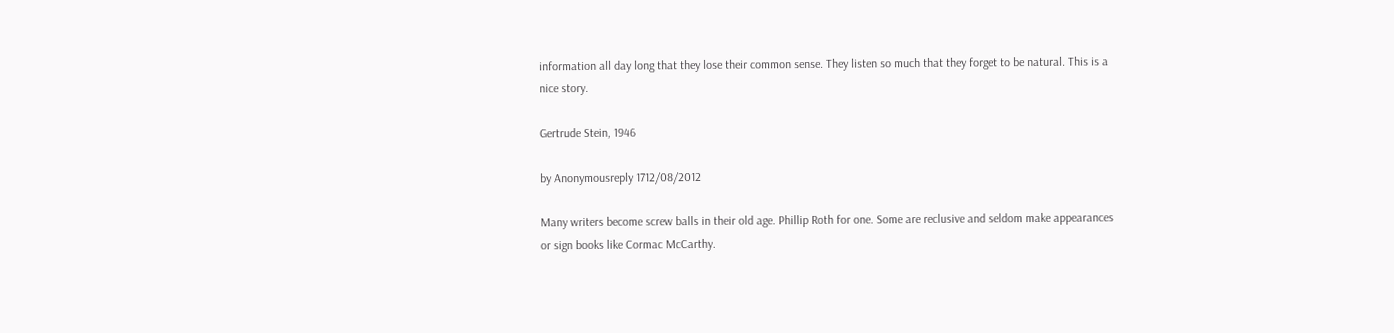information all day long that they lose their common sense. They listen so much that they forget to be natural. This is a nice story.

Gertrude Stein, 1946

by Anonymousreply 1712/08/2012

Many writers become screw balls in their old age. Phillip Roth for one. Some are reclusive and seldom make appearances or sign books like Cormac McCarthy.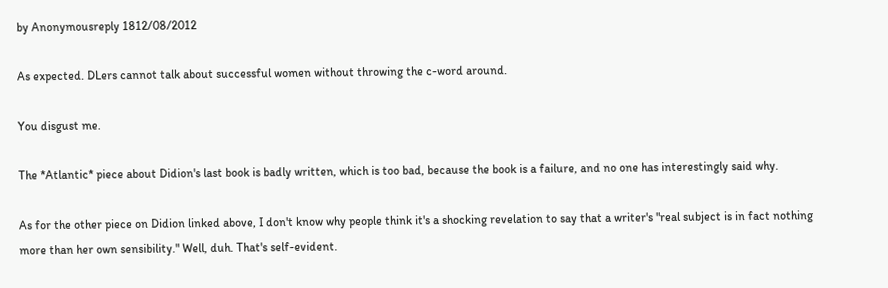by Anonymousreply 1812/08/2012

As expected. DLers cannot talk about successful women without throwing the c-word around.

You disgust me.

The *Atlantic* piece about Didion's last book is badly written, which is too bad, because the book is a failure, and no one has interestingly said why.

As for the other piece on Didion linked above, I don't know why people think it's a shocking revelation to say that a writer's "real subject is in fact nothing more than her own sensibility." Well, duh. That's self-evident.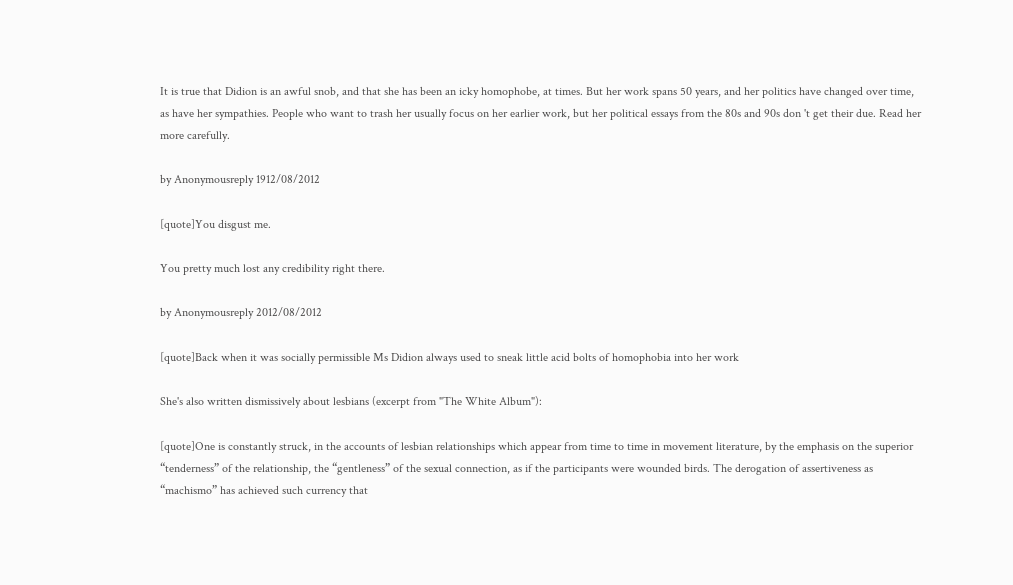It is true that Didion is an awful snob, and that she has been an icky homophobe, at times. But her work spans 50 years, and her politics have changed over time, as have her sympathies. People who want to trash her usually focus on her earlier work, but her political essays from the 80s and 90s don 't get their due. Read her more carefully.

by Anonymousreply 1912/08/2012

[quote]You disgust me.

You pretty much lost any credibility right there.

by Anonymousreply 2012/08/2012

[quote]Back when it was socially permissible Ms Didion always used to sneak little acid bolts of homophobia into her work

She's also written dismissively about lesbians (excerpt from "The White Album"):

[quote]One is constantly struck, in the accounts of lesbian relationships which appear from time to time in movement literature, by the emphasis on the superior “tenderness” of the relationship, the “gentleness” of the sexual connection, as if the participants were wounded birds. The derogation of assertiveness as “machismo” has achieved such currency that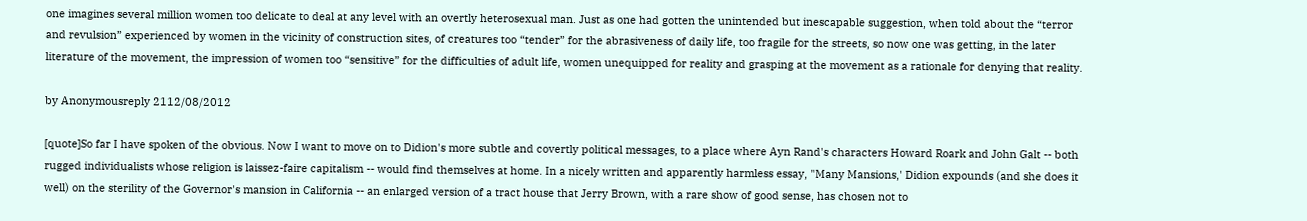one imagines several million women too delicate to deal at any level with an overtly heterosexual man. Just as one had gotten the unintended but inescapable suggestion, when told about the “terror and revulsion” experienced by women in the vicinity of construction sites, of creatures too “tender” for the abrasiveness of daily life, too fragile for the streets, so now one was getting, in the later literature of the movement, the impression of women too “sensitive” for the difficulties of adult life, women unequipped for reality and grasping at the movement as a rationale for denying that reality.

by Anonymousreply 2112/08/2012

[quote]So far I have spoken of the obvious. Now I want to move on to Didion's more subtle and covertly political messages, to a place where Ayn Rand's characters Howard Roark and John Galt -- both rugged individualists whose religion is laissez-faire capitalism -- would find themselves at home. In a nicely written and apparently harmless essay, "Many Mansions,' Didion expounds (and she does it well) on the sterility of the Governor's mansion in California -- an enlarged version of a tract house that Jerry Brown, with a rare show of good sense, has chosen not to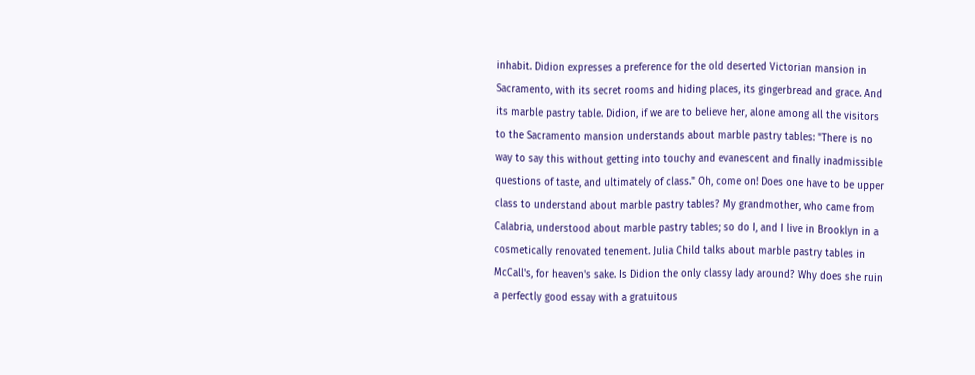inhabit. Didion expresses a preference for the old deserted Victorian mansion in Sacramento, with its secret rooms and hiding places, its gingerbread and grace. And its marble pastry table. Didion, if we are to believe her, alone among all the visitors to the Sacramento mansion understands about marble pastry tables: "There is no way to say this without getting into touchy and evanescent and finally inadmissible questions of taste, and ultimately of class." Oh, come on! Does one have to be upper class to understand about marble pastry tables? My grandmother, who came from Calabria, understood about marble pastry tables; so do I, and I live in Brooklyn in a cosmetically renovated tenement. Julia Child talks about marble pastry tables in McCall's, for heaven's sake. Is Didion the only classy lady around? Why does she ruin a perfectly good essay with a gratuitous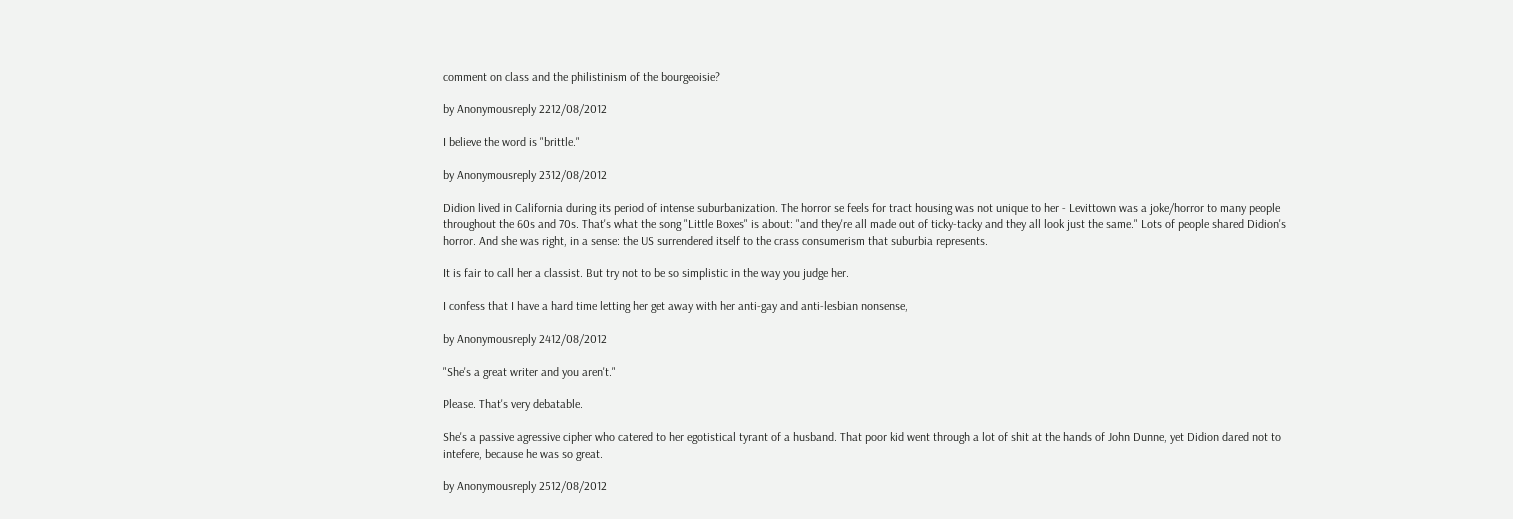comment on class and the philistinism of the bourgeoisie?

by Anonymousreply 2212/08/2012

I believe the word is "brittle."

by Anonymousreply 2312/08/2012

Didion lived in California during its period of intense suburbanization. The horror se feels for tract housing was not unique to her - Levittown was a joke/horror to many people throughout the 60s and 70s. That's what the song "Little Boxes" is about: "and they're all made out of ticky-tacky and they all look just the same." Lots of people shared Didion's horror. And she was right, in a sense: the US surrendered itself to the crass consumerism that suburbia represents.

It is fair to call her a classist. But try not to be so simplistic in the way you judge her.

I confess that I have a hard time letting her get away with her anti-gay and anti-lesbian nonsense,

by Anonymousreply 2412/08/2012

"She's a great writer and you aren't."

Please. That's very debatable.

She's a passive agressive cipher who catered to her egotistical tyrant of a husband. That poor kid went through a lot of shit at the hands of John Dunne, yet Didion dared not to intefere, because he was so great.

by Anonymousreply 2512/08/2012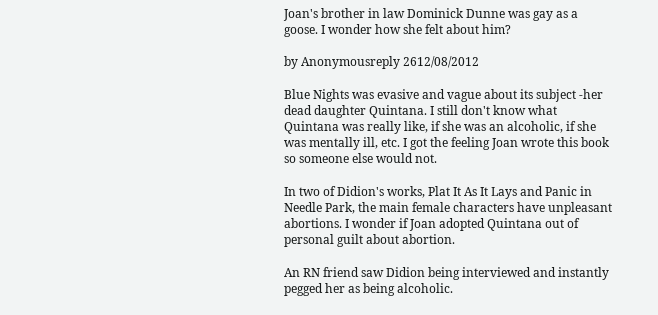Joan's brother in law Dominick Dunne was gay as a goose. I wonder how she felt about him?

by Anonymousreply 2612/08/2012

Blue Nights was evasive and vague about its subject -her dead daughter Quintana. I still don't know what Quintana was really like, if she was an alcoholic, if she was mentally ill, etc. I got the feeling Joan wrote this book so someone else would not.

In two of Didion's works, Plat It As It Lays and Panic in Needle Park, the main female characters have unpleasant abortions. I wonder if Joan adopted Quintana out of personal guilt about abortion.

An RN friend saw Didion being interviewed and instantly pegged her as being alcoholic.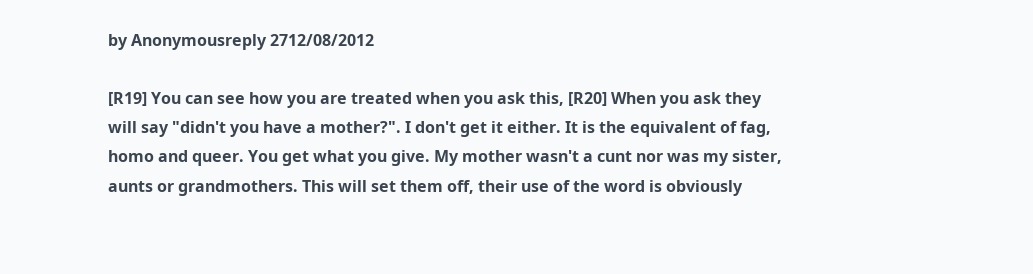by Anonymousreply 2712/08/2012

[R19] You can see how you are treated when you ask this, [R20] When you ask they will say "didn't you have a mother?". I don't get it either. It is the equivalent of fag, homo and queer. You get what you give. My mother wasn't a cunt nor was my sister, aunts or grandmothers. This will set them off, their use of the word is obviously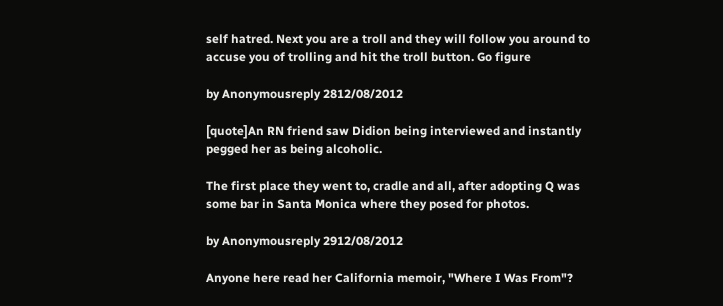self hatred. Next you are a troll and they will follow you around to accuse you of trolling and hit the troll button. Go figure

by Anonymousreply 2812/08/2012

[quote]An RN friend saw Didion being interviewed and instantly pegged her as being alcoholic.

The first place they went to, cradle and all, after adopting Q was some bar in Santa Monica where they posed for photos.

by Anonymousreply 2912/08/2012

Anyone here read her California memoir, "Where I Was From"?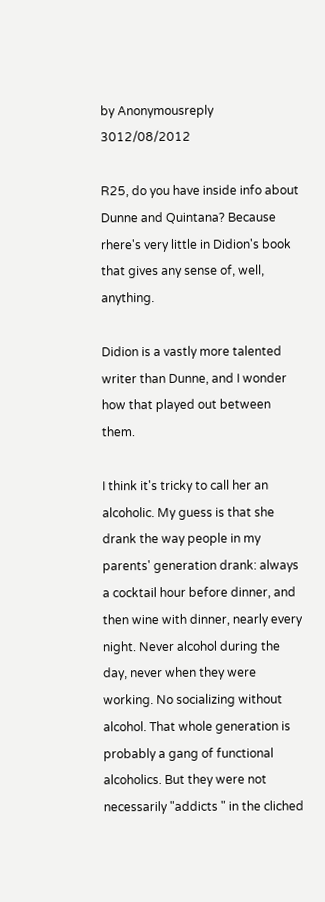by Anonymousreply 3012/08/2012

R25, do you have inside info about Dunne and Quintana? Because rhere's very little in Didion's book that gives any sense of, well, anything.

Didion is a vastly more talented writer than Dunne, and I wonder how that played out between them.

I think it's tricky to call her an alcoholic. My guess is that she drank the way people in my parents' generation drank: always a cocktail hour before dinner, and then wine with dinner, nearly every night. Never alcohol during the day, never when they were working. No socializing without alcohol. That whole generation is probably a gang of functional alcoholics. But they were not necessarily "addicts " in the cliched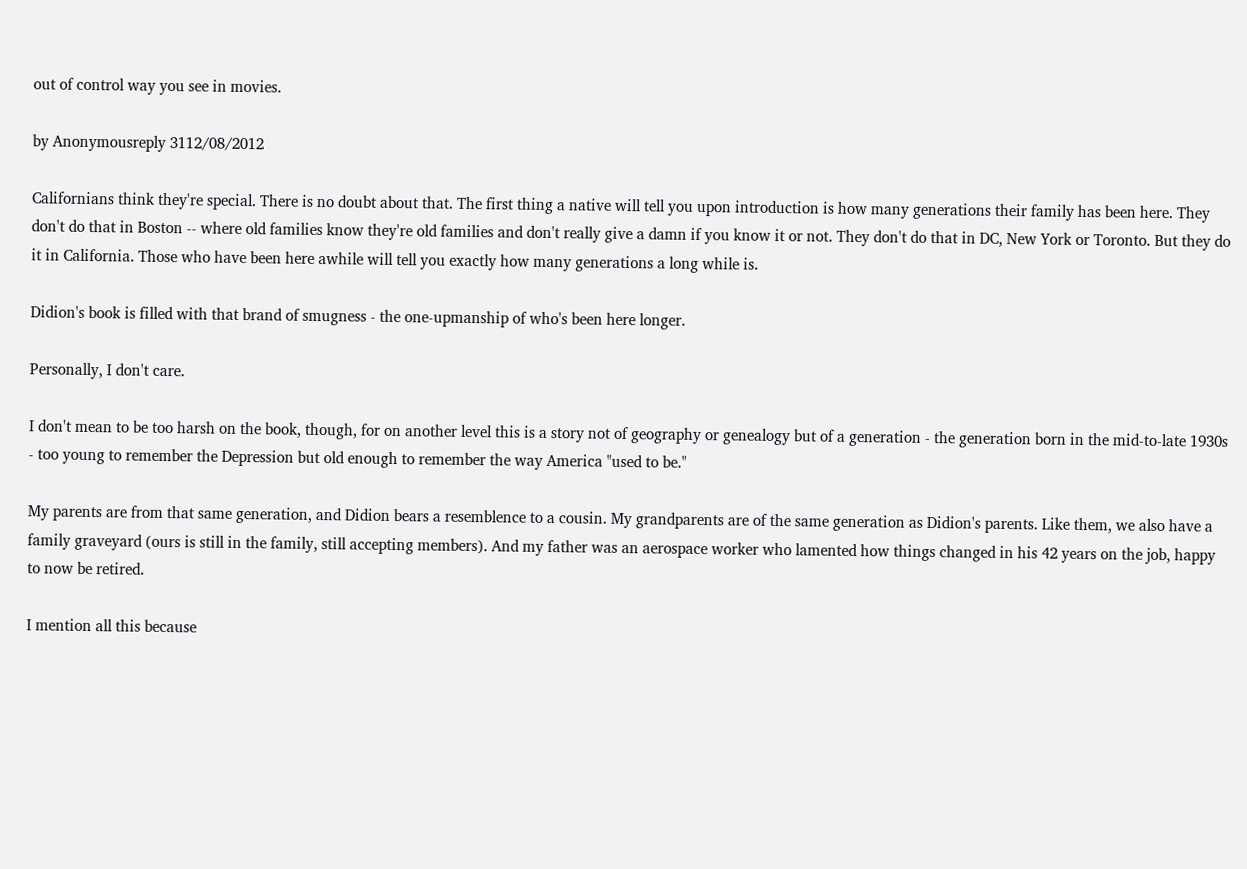out of control way you see in movies.

by Anonymousreply 3112/08/2012

Californians think they're special. There is no doubt about that. The first thing a native will tell you upon introduction is how many generations their family has been here. They don't do that in Boston -- where old families know they're old families and don't really give a damn if you know it or not. They don't do that in DC, New York or Toronto. But they do it in California. Those who have been here awhile will tell you exactly how many generations a long while is.

Didion's book is filled with that brand of smugness - the one-upmanship of who's been here longer.

Personally, I don't care.

I don't mean to be too harsh on the book, though, for on another level this is a story not of geography or genealogy but of a generation - the generation born in the mid-to-late 1930s - too young to remember the Depression but old enough to remember the way America "used to be."

My parents are from that same generation, and Didion bears a resemblence to a cousin. My grandparents are of the same generation as Didion's parents. Like them, we also have a family graveyard (ours is still in the family, still accepting members). And my father was an aerospace worker who lamented how things changed in his 42 years on the job, happy to now be retired.

I mention all this because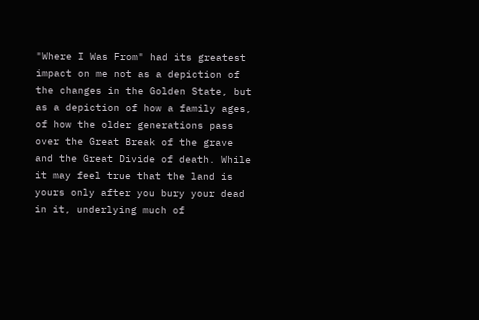"Where I Was From" had its greatest impact on me not as a depiction of the changes in the Golden State, but as a depiction of how a family ages, of how the older generations pass over the Great Break of the grave and the Great Divide of death. While it may feel true that the land is yours only after you bury your dead in it, underlying much of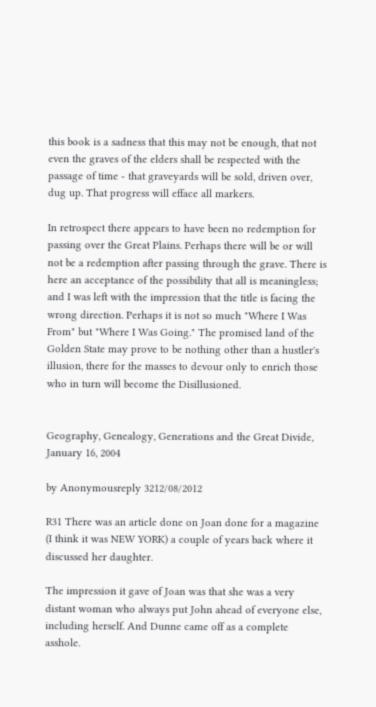this book is a sadness that this may not be enough, that not even the graves of the elders shall be respected with the passage of time - that graveyards will be sold, driven over, dug up. That progress will efface all markers.

In retrospect there appears to have been no redemption for passing over the Great Plains. Perhaps there will be or will not be a redemption after passing through the grave. There is here an acceptance of the possibility that all is meaningless; and I was left with the impression that the title is facing the wrong direction. Perhaps it is not so much "Where I Was From" but "Where I Was Going." The promised land of the Golden State may prove to be nothing other than a hustler's illusion, there for the masses to devour only to enrich those who in turn will become the Disillusioned.


Geography, Genealogy, Generations and the Great Divide, January 16, 2004

by Anonymousreply 3212/08/2012

R31 There was an article done on Joan done for a magazine (I think it was NEW YORK) a couple of years back where it discussed her daughter.

The impression it gave of Joan was that she was a very distant woman who always put John ahead of everyone else, including herself. And Dunne came off as a complete asshole.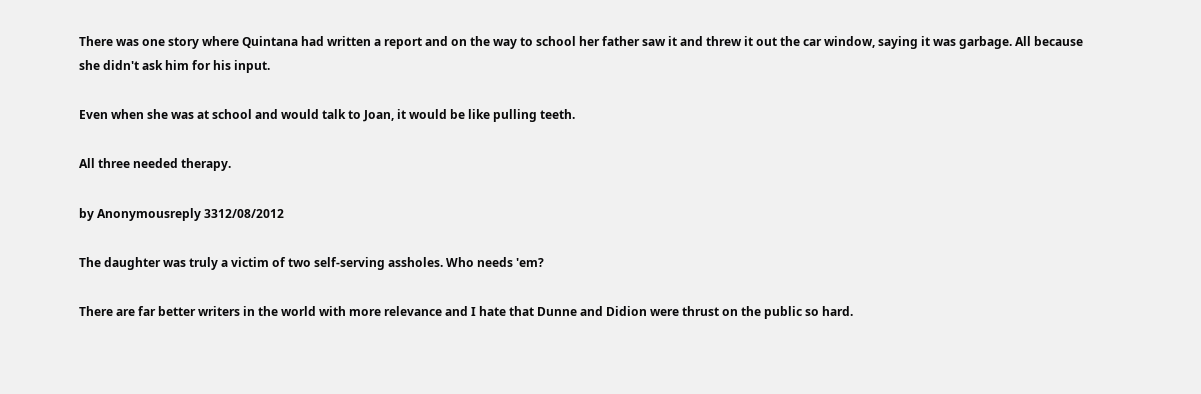There was one story where Quintana had written a report and on the way to school her father saw it and threw it out the car window, saying it was garbage. All because she didn't ask him for his input.

Even when she was at school and would talk to Joan, it would be like pulling teeth.

All three needed therapy.

by Anonymousreply 3312/08/2012

The daughter was truly a victim of two self-serving assholes. Who needs 'em?

There are far better writers in the world with more relevance and I hate that Dunne and Didion were thrust on the public so hard.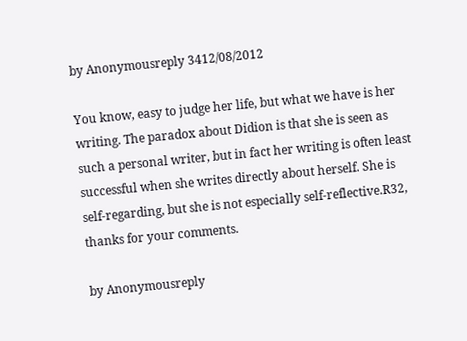by Anonymousreply 3412/08/2012

You know, easy to judge her life, but what we have is her writing. The paradox about Didion is that she is seen as such a personal writer, but in fact her writing is often least successful when she writes directly about herself. She is self-regarding, but she is not especially self-reflective.R32, thanks for your comments.

by Anonymousreply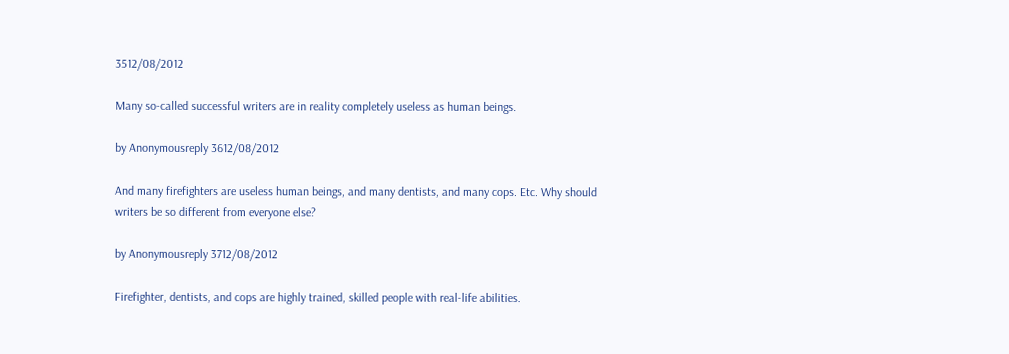3512/08/2012

Many so-called successful writers are in reality completely useless as human beings.

by Anonymousreply 3612/08/2012

And many firefighters are useless human beings, and many dentists, and many cops. Etc. Why should writers be so different from everyone else?

by Anonymousreply 3712/08/2012

Firefighter, dentists, and cops are highly trained, skilled people with real-life abilities.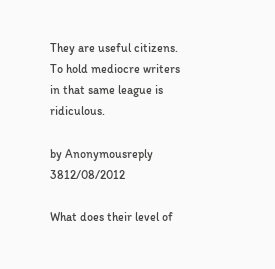They are useful citizens. To hold mediocre writers in that same league is ridiculous.

by Anonymousreply 3812/08/2012

What does their level of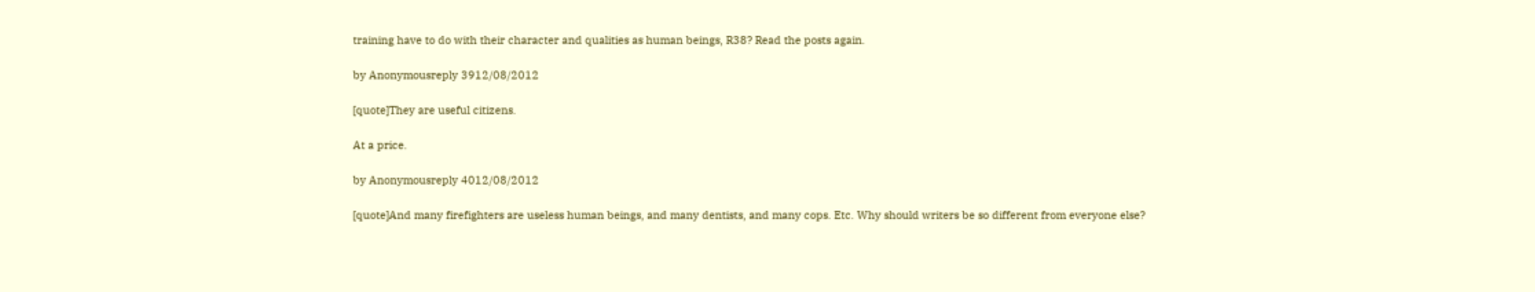training have to do with their character and qualities as human beings, R38? Read the posts again.

by Anonymousreply 3912/08/2012

[quote]They are useful citizens.

At a price.

by Anonymousreply 4012/08/2012

[quote]And many firefighters are useless human beings, and many dentists, and many cops. Etc. Why should writers be so different from everyone else?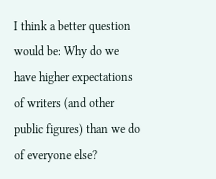I think a better question would be: Why do we have higher expectations of writers (and other public figures) than we do of everyone else?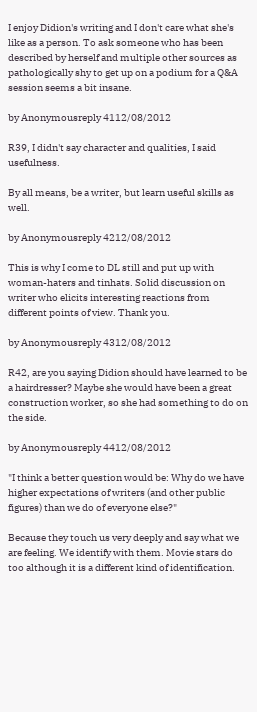I enjoy Didion's writing and I don't care what she's like as a person. To ask someone who has been described by herself and multiple other sources as pathologically shy to get up on a podium for a Q&A session seems a bit insane.

by Anonymousreply 4112/08/2012

R39, I didn't say character and qualities, I said usefulness.

By all means, be a writer, but learn useful skills as well.

by Anonymousreply 4212/08/2012

This is why I come to DL still and put up with woman-haters and tinhats. Solid discussion on writer who elicits interesting reactions from different points of view. Thank you.

by Anonymousreply 4312/08/2012

R42, are you saying Didion should have learned to be a hairdresser? Maybe she would have been a great construction worker, so she had something to do on the side.

by Anonymousreply 4412/08/2012

"I think a better question would be: Why do we have higher expectations of writers (and other public figures) than we do of everyone else?"

Because they touch us very deeply and say what we are feeling. We identify with them. Movie stars do too although it is a different kind of identification.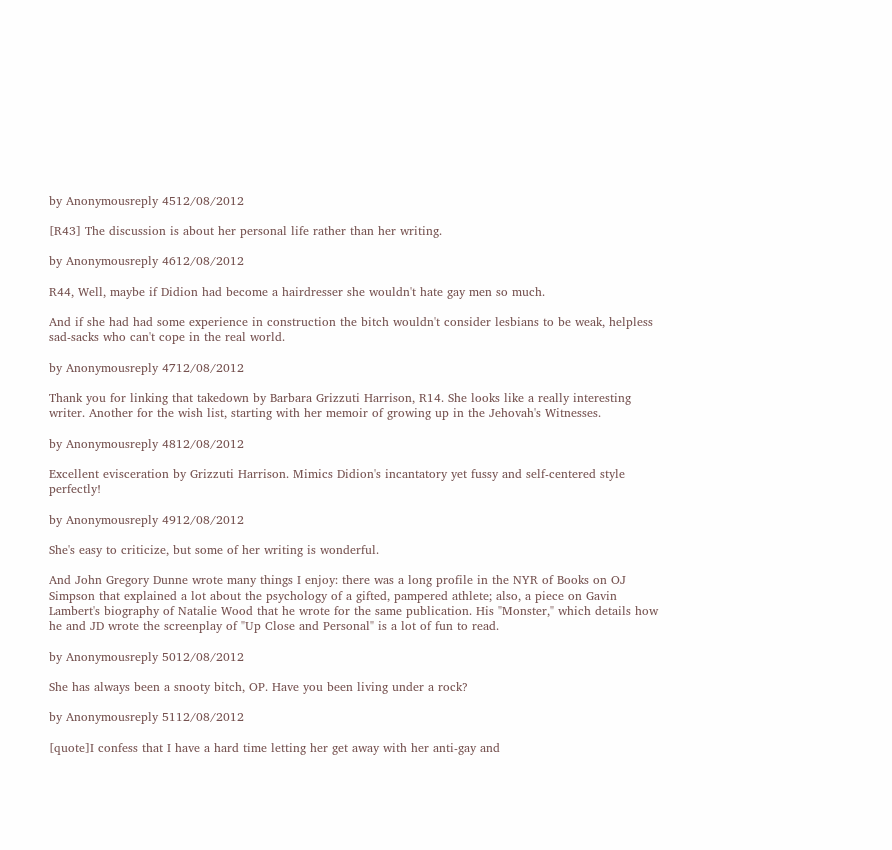by Anonymousreply 4512/08/2012

[R43] The discussion is about her personal life rather than her writing.

by Anonymousreply 4612/08/2012

R44, Well, maybe if Didion had become a hairdresser she wouldn't hate gay men so much.

And if she had had some experience in construction the bitch wouldn't consider lesbians to be weak, helpless sad-sacks who can't cope in the real world.

by Anonymousreply 4712/08/2012

Thank you for linking that takedown by Barbara Grizzuti Harrison, R14. She looks like a really interesting writer. Another for the wish list, starting with her memoir of growing up in the Jehovah's Witnesses.

by Anonymousreply 4812/08/2012

Excellent evisceration by Grizzuti Harrison. Mimics Didion's incantatory yet fussy and self-centered style perfectly!

by Anonymousreply 4912/08/2012

She's easy to criticize, but some of her writing is wonderful.

And John Gregory Dunne wrote many things I enjoy: there was a long profile in the NYR of Books on OJ Simpson that explained a lot about the psychology of a gifted, pampered athlete; also, a piece on Gavin Lambert's biography of Natalie Wood that he wrote for the same publication. His "Monster," which details how he and JD wrote the screenplay of "Up Close and Personal" is a lot of fun to read.

by Anonymousreply 5012/08/2012

She has always been a snooty bitch, OP. Have you been living under a rock?

by Anonymousreply 5112/08/2012

[quote]I confess that I have a hard time letting her get away with her anti-gay and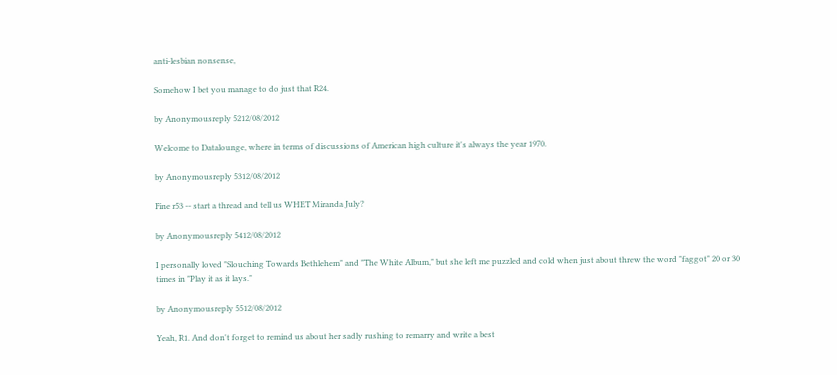anti-lesbian nonsense,

Somehow I bet you manage to do just that R24.

by Anonymousreply 5212/08/2012

Welcome to Datalounge, where in terms of discussions of American high culture it's always the year 1970.

by Anonymousreply 5312/08/2012

Fine r53 -- start a thread and tell us WHET Miranda July?

by Anonymousreply 5412/08/2012

I personally loved "Slouching Towards Bethlehem" and "The White Album," but she left me puzzled and cold when just about threw the word "faggot" 20 or 30 times in "Play it as it lays."

by Anonymousreply 5512/08/2012

Yeah, R1. And don't forget to remind us about her sadly rushing to remarry and write a best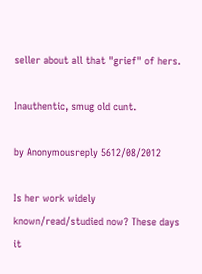seller about all that "grief" of hers.

Inauthentic, smug old cunt.

by Anonymousreply 5612/08/2012

Is her work widely known/read/studied now? These days it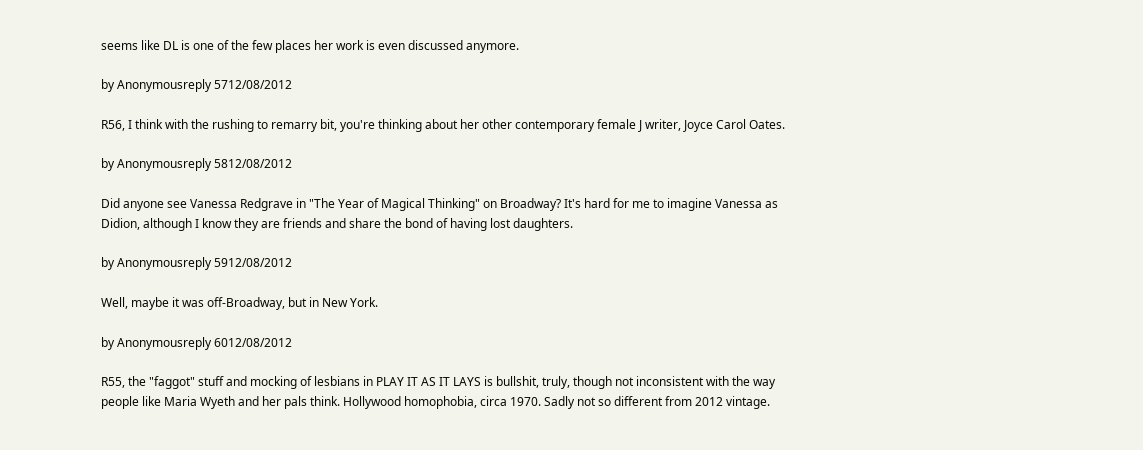seems like DL is one of the few places her work is even discussed anymore.

by Anonymousreply 5712/08/2012

R56, I think with the rushing to remarry bit, you're thinking about her other contemporary female J writer, Joyce Carol Oates.

by Anonymousreply 5812/08/2012

Did anyone see Vanessa Redgrave in "The Year of Magical Thinking" on Broadway? It's hard for me to imagine Vanessa as Didion, although I know they are friends and share the bond of having lost daughters.

by Anonymousreply 5912/08/2012

Well, maybe it was off-Broadway, but in New York.

by Anonymousreply 6012/08/2012

R55, the "faggot" stuff and mocking of lesbians in PLAY IT AS IT LAYS is bullshit, truly, though not inconsistent with the way people like Maria Wyeth and her pals think. Hollywood homophobia, circa 1970. Sadly not so different from 2012 vintage.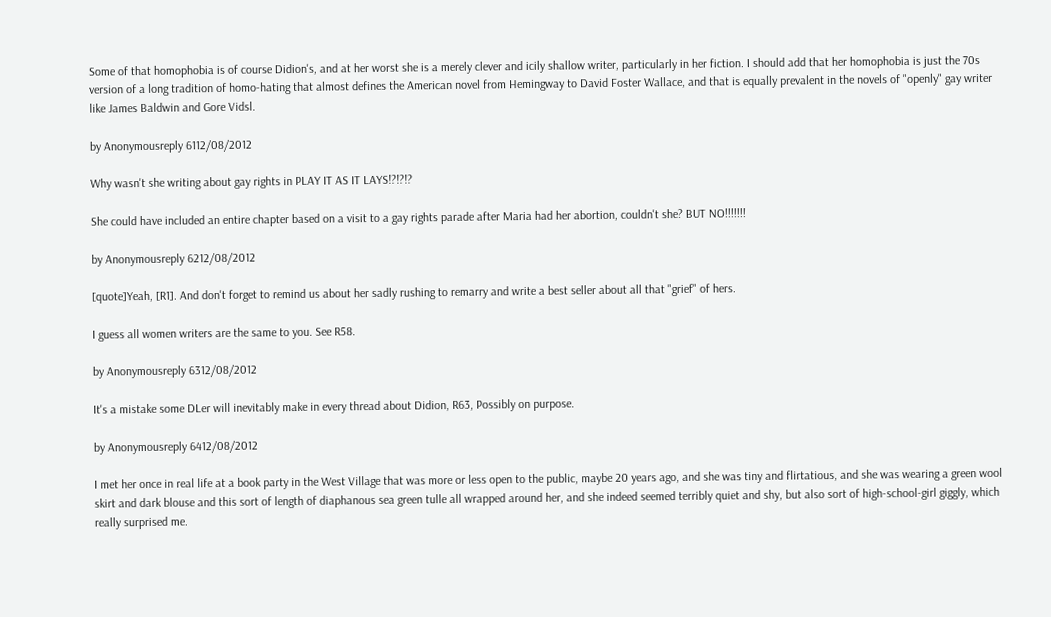Some of that homophobia is of course Didion's, and at her worst she is a merely clever and icily shallow writer, particularly in her fiction. I should add that her homophobia is just the 70s version of a long tradition of homo-hating that almost defines the American novel from Hemingway to David Foster Wallace, and that is equally prevalent in the novels of "openly" gay writer like James Baldwin and Gore Vidsl.

by Anonymousreply 6112/08/2012

Why wasn't she writing about gay rights in PLAY IT AS IT LAYS!?!?!?

She could have included an entire chapter based on a visit to a gay rights parade after Maria had her abortion, couldn't she? BUT NO!!!!!!!

by Anonymousreply 6212/08/2012

[quote]Yeah, [R1]. And don't forget to remind us about her sadly rushing to remarry and write a best seller about all that "grief" of hers.

I guess all women writers are the same to you. See R58.

by Anonymousreply 6312/08/2012

It's a mistake some DLer will inevitably make in every thread about Didion, R63, Possibly on purpose.

by Anonymousreply 6412/08/2012

I met her once in real life at a book party in the West Village that was more or less open to the public, maybe 20 years ago, and she was tiny and flirtatious, and she was wearing a green wool skirt and dark blouse and this sort of length of diaphanous sea green tulle all wrapped around her, and she indeed seemed terribly quiet and shy, but also sort of high-school-girl giggly, which really surprised me.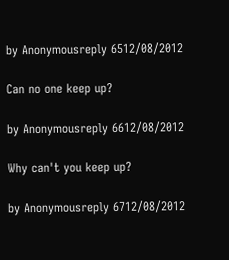by Anonymousreply 6512/08/2012

Can no one keep up?

by Anonymousreply 6612/08/2012

Why can't you keep up?

by Anonymousreply 6712/08/2012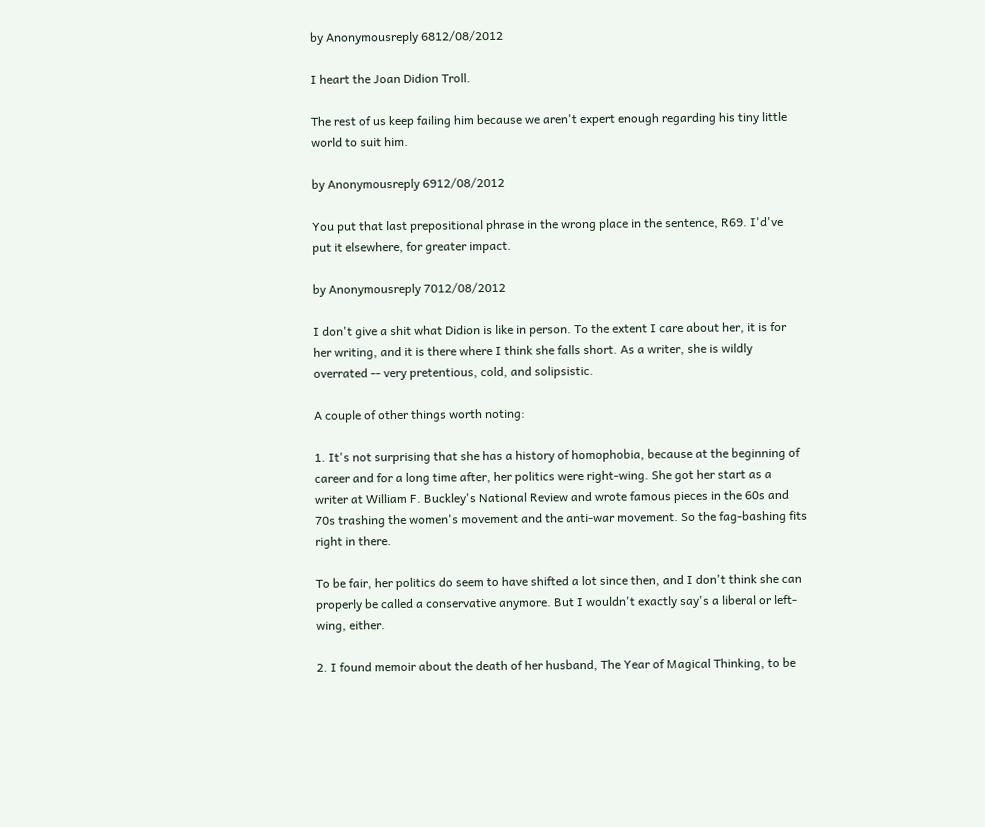by Anonymousreply 6812/08/2012

I heart the Joan Didion Troll.

The rest of us keep failing him because we aren't expert enough regarding his tiny little world to suit him.

by Anonymousreply 6912/08/2012

You put that last prepositional phrase in the wrong place in the sentence, R69. I'd've put it elsewhere, for greater impact.

by Anonymousreply 7012/08/2012

I don't give a shit what Didion is like in person. To the extent I care about her, it is for her writing, and it is there where I think she falls short. As a writer, she is wildly overrated -- very pretentious, cold, and solipsistic.

A couple of other things worth noting:

1. It's not surprising that she has a history of homophobia, because at the beginning of career and for a long time after, her politics were right-wing. She got her start as a writer at William F. Buckley's National Review and wrote famous pieces in the 60s and 70s trashing the women's movement and the anti-war movement. So the fag-bashing fits right in there.

To be fair, her politics do seem to have shifted a lot since then, and I don't think she can properly be called a conservative anymore. But I wouldn't exactly say's a liberal or left-wing, either.

2. I found memoir about the death of her husband, The Year of Magical Thinking, to be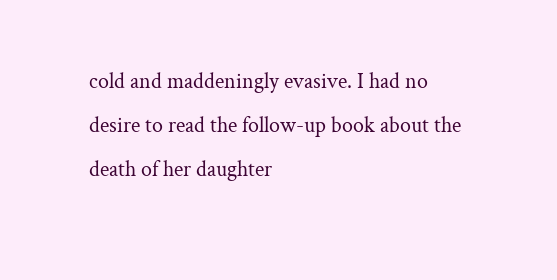cold and maddeningly evasive. I had no desire to read the follow-up book about the death of her daughter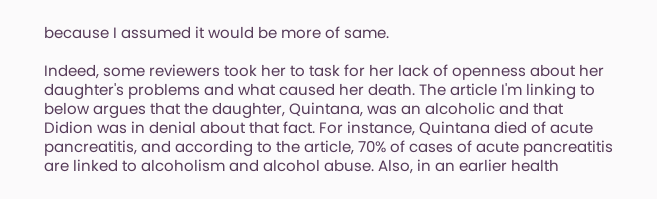because I assumed it would be more of same.

Indeed, some reviewers took her to task for her lack of openness about her daughter's problems and what caused her death. The article I'm linking to below argues that the daughter, Quintana, was an alcoholic and that Didion was in denial about that fact. For instance, Quintana died of acute pancreatitis, and according to the article, 70% of cases of acute pancreatitis are linked to alcoholism and alcohol abuse. Also, in an earlier health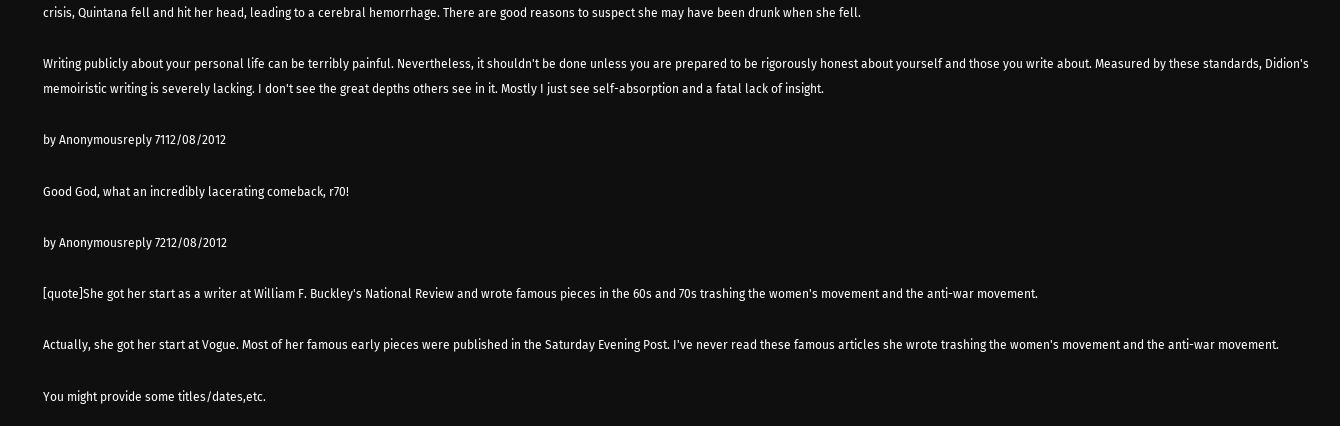crisis, Quintana fell and hit her head, leading to a cerebral hemorrhage. There are good reasons to suspect she may have been drunk when she fell.

Writing publicly about your personal life can be terribly painful. Nevertheless, it shouldn't be done unless you are prepared to be rigorously honest about yourself and those you write about. Measured by these standards, Didion's memoiristic writing is severely lacking. I don't see the great depths others see in it. Mostly I just see self-absorption and a fatal lack of insight.

by Anonymousreply 7112/08/2012

Good God, what an incredibly lacerating comeback, r70!

by Anonymousreply 7212/08/2012

[quote]She got her start as a writer at William F. Buckley's National Review and wrote famous pieces in the 60s and 70s trashing the women's movement and the anti-war movement.

Actually, she got her start at Vogue. Most of her famous early pieces were published in the Saturday Evening Post. I've never read these famous articles she wrote trashing the women's movement and the anti-war movement.

You might provide some titles/dates,etc.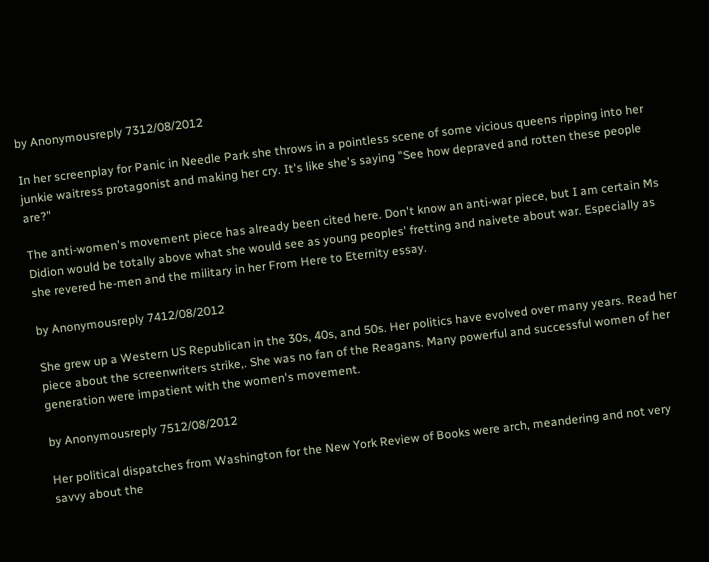by Anonymousreply 7312/08/2012

In her screenplay for Panic in Needle Park she throws in a pointless scene of some vicious queens ripping into her junkie waitress protagonist and making her cry. It's like she's saying "See how depraved and rotten these people are?"

The anti-women's movement piece has already been cited here. Don't know an anti-war piece, but I am certain Ms Didion would be totally above what she would see as young peoples' fretting and naivete about war. Especially as she revered he-men and the military in her From Here to Eternity essay.

by Anonymousreply 7412/08/2012

She grew up a Western US Republican in the 30s, 40s, and 50s. Her politics have evolved over many years. Read her piece about the screenwriters strike,. She was no fan of the Reagans. Many powerful and successful women of her generation were impatient with the women's movement.

by Anonymousreply 7512/08/2012

Her political dispatches from Washington for the New York Review of Books were arch, meandering and not very savvy about the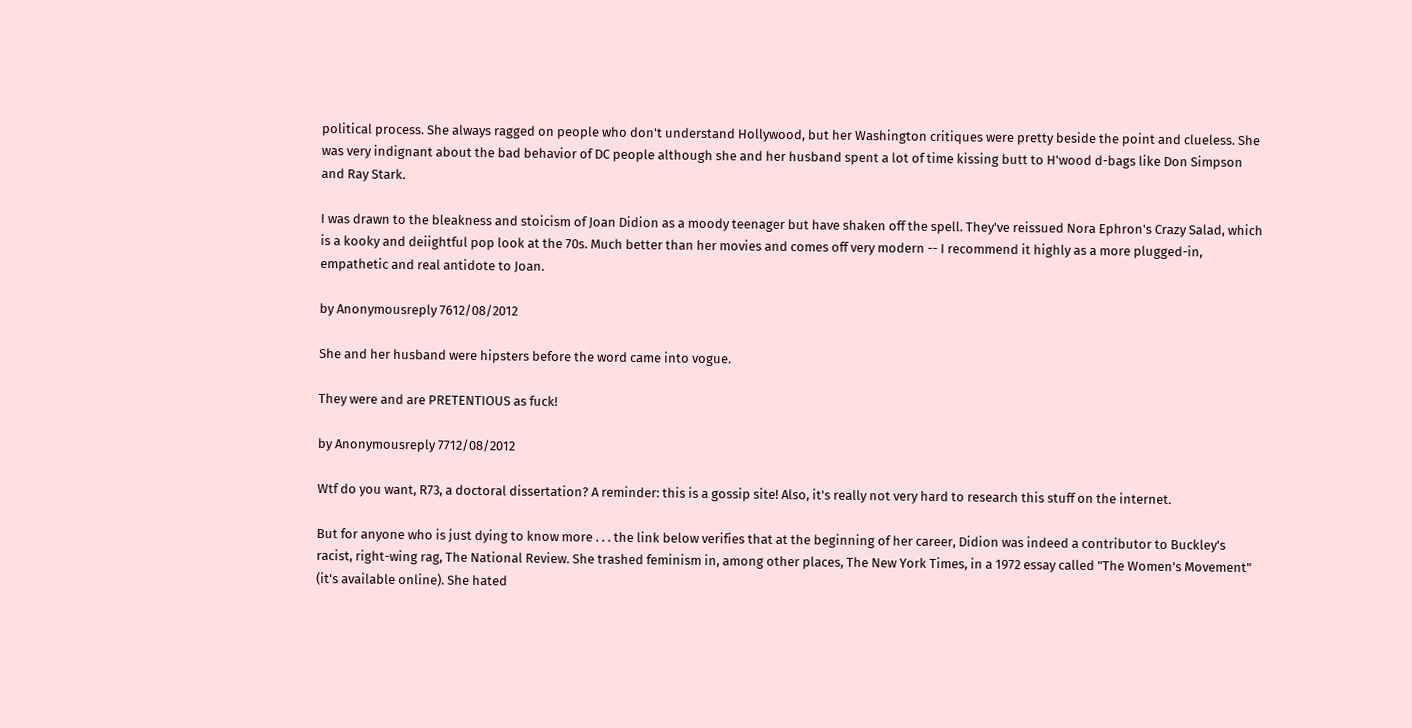political process. She always ragged on people who don't understand Hollywood, but her Washington critiques were pretty beside the point and clueless. She was very indignant about the bad behavior of DC people although she and her husband spent a lot of time kissing butt to H'wood d-bags like Don Simpson and Ray Stark.

I was drawn to the bleakness and stoicism of Joan Didion as a moody teenager but have shaken off the spell. They've reissued Nora Ephron's Crazy Salad, which is a kooky and deiightful pop look at the 70s. Much better than her movies and comes off very modern -- I recommend it highly as a more plugged-in, empathetic and real antidote to Joan.

by Anonymousreply 7612/08/2012

She and her husband were hipsters before the word came into vogue.

They were and are PRETENTIOUS as fuck!

by Anonymousreply 7712/08/2012

Wtf do you want, R73, a doctoral dissertation? A reminder: this is a gossip site! Also, it's really not very hard to research this stuff on the internet.

But for anyone who is just dying to know more . . . the link below verifies that at the beginning of her career, Didion was indeed a contributor to Buckley's racist, right-wing rag, The National Review. She trashed feminism in, among other places, The New York Times, in a 1972 essay called "The Women's Movement" (it's available online). She hated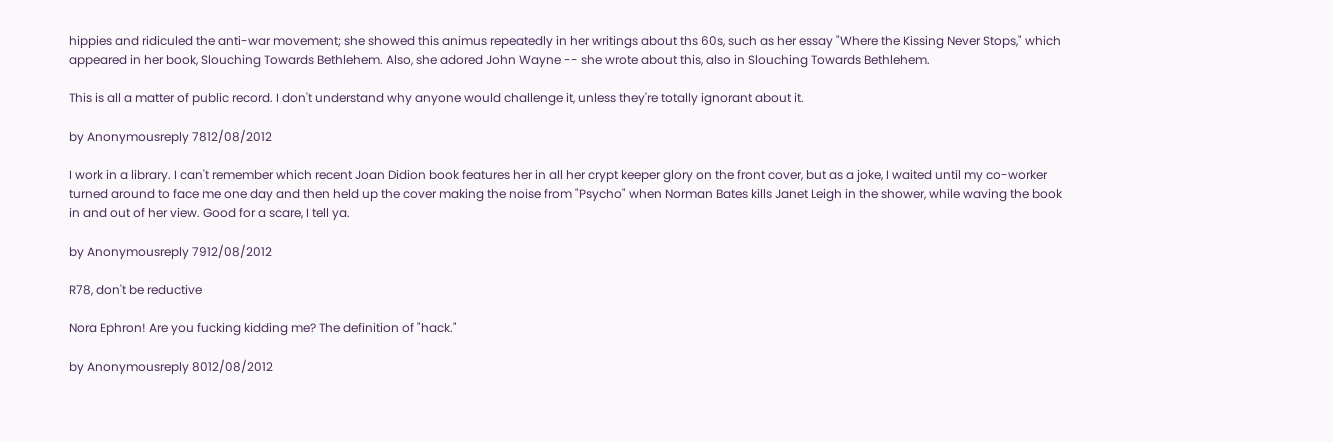hippies and ridiculed the anti-war movement; she showed this animus repeatedly in her writings about ths 60s, such as her essay "Where the Kissing Never Stops," which appeared in her book, Slouching Towards Bethlehem. Also, she adored John Wayne -- she wrote about this, also in Slouching Towards Bethlehem.

This is all a matter of public record. I don't understand why anyone would challenge it, unless they're totally ignorant about it.

by Anonymousreply 7812/08/2012

I work in a library. I can't remember which recent Joan Didion book features her in all her crypt keeper glory on the front cover, but as a joke, I waited until my co-worker turned around to face me one day and then held up the cover making the noise from "Psycho" when Norman Bates kills Janet Leigh in the shower, while waving the book in and out of her view. Good for a scare, I tell ya.

by Anonymousreply 7912/08/2012

R78, don't be reductive

Nora Ephron! Are you fucking kidding me? The definition of "hack."

by Anonymousreply 8012/08/2012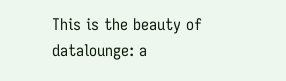This is the beauty of datalounge: a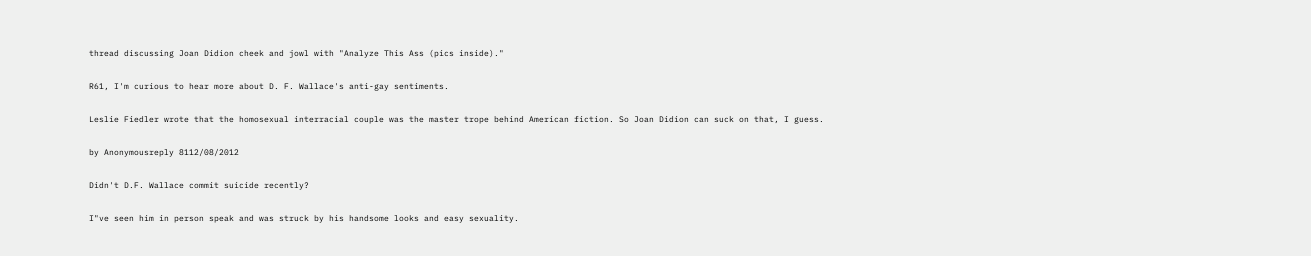thread discussing Joan Didion cheek and jowl with "Analyze This Ass (pics inside)."

R61, I'm curious to hear more about D. F. Wallace's anti-gay sentiments.

Leslie Fiedler wrote that the homosexual interracial couple was the master trope behind American fiction. So Joan Didion can suck on that, I guess.

by Anonymousreply 8112/08/2012

Didn't D.F. Wallace commit suicide recently?

I"ve seen him in person speak and was struck by his handsome looks and easy sexuality.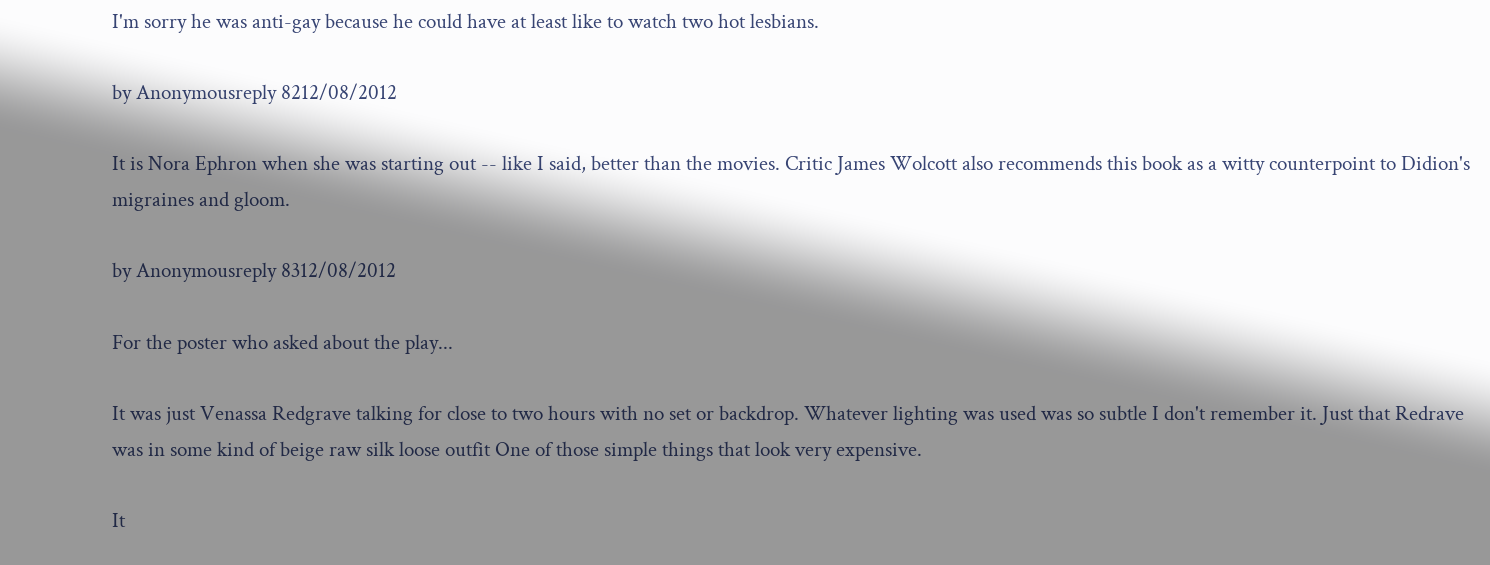I'm sorry he was anti-gay because he could have at least like to watch two hot lesbians.

by Anonymousreply 8212/08/2012

It is Nora Ephron when she was starting out -- like I said, better than the movies. Critic James Wolcott also recommends this book as a witty counterpoint to Didion's migraines and gloom.

by Anonymousreply 8312/08/2012

For the poster who asked about the play...

It was just Venassa Redgrave talking for close to two hours with no set or backdrop. Whatever lighting was used was so subtle I don't remember it. Just that Redrave was in some kind of beige raw silk loose outfit One of those simple things that look very expensive.

It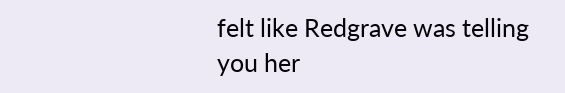felt like Redgrave was telling you her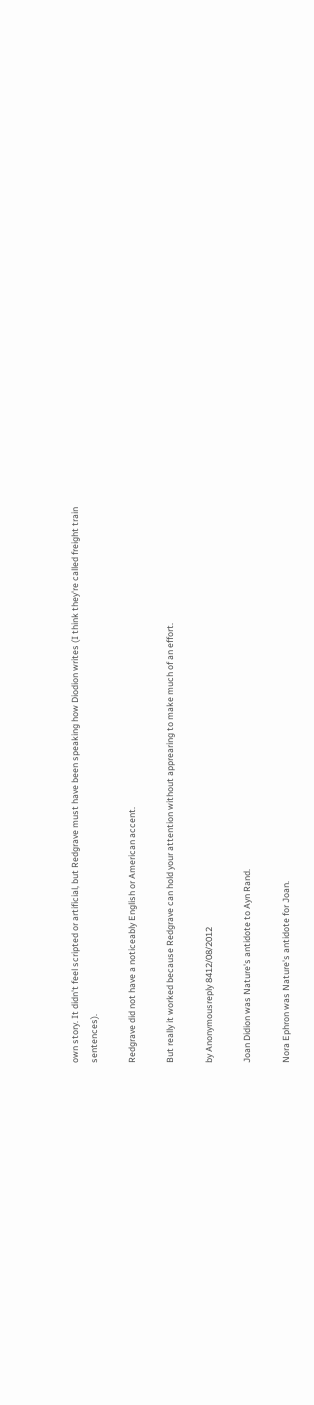own story. It didn't feel scripted or artificial, but Redgrave must have been speaking how Diodion writes (I think they're called freight train sentences).

Redgrave did not have a noticeably English or American accent.

But really it worked because Redgrave can hold your attention without apprearing to make much of an effort.

by Anonymousreply 8412/08/2012

Joan Didion was Nature's antidote to Ayn Rand.

Nora Ephron was Nature's antidote for Joan.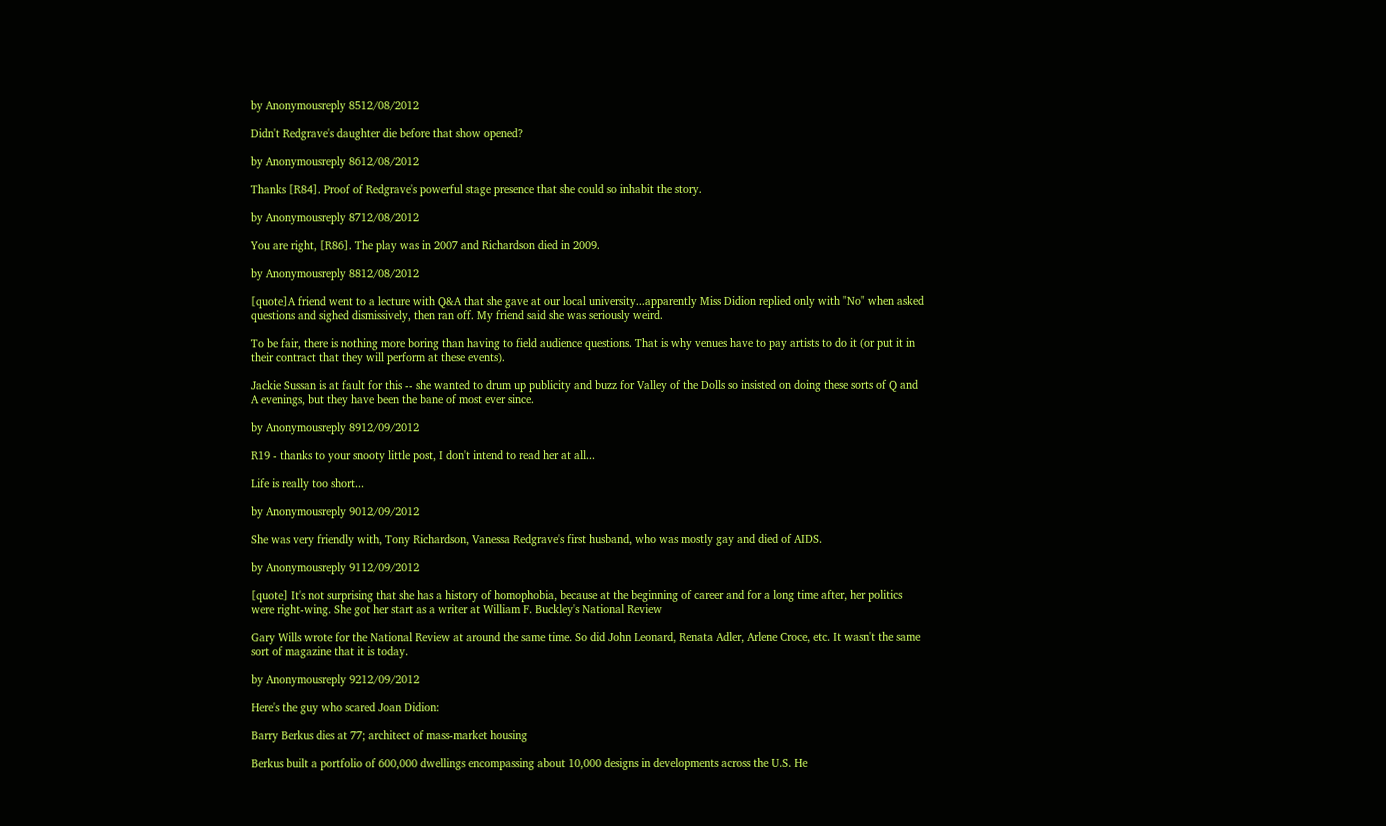by Anonymousreply 8512/08/2012

Didn't Redgrave's daughter die before that show opened?

by Anonymousreply 8612/08/2012

Thanks [R84]. Proof of Redgrave's powerful stage presence that she could so inhabit the story.

by Anonymousreply 8712/08/2012

You are right, [R86]. The play was in 2007 and Richardson died in 2009.

by Anonymousreply 8812/08/2012

[quote]A friend went to a lecture with Q&A that she gave at our local university...apparently Miss Didion replied only with "No" when asked questions and sighed dismissively, then ran off. My friend said she was seriously weird.

To be fair, there is nothing more boring than having to field audience questions. That is why venues have to pay artists to do it (or put it in their contract that they will perform at these events).

Jackie Sussan is at fault for this -- she wanted to drum up publicity and buzz for Valley of the Dolls so insisted on doing these sorts of Q and A evenings, but they have been the bane of most ever since.

by Anonymousreply 8912/09/2012

R19 - thanks to your snooty little post, I don't intend to read her at all...

Life is really too short...

by Anonymousreply 9012/09/2012

She was very friendly with, Tony Richardson, Vanessa Redgrave's first husband, who was mostly gay and died of AIDS.

by Anonymousreply 9112/09/2012

[quote] It's not surprising that she has a history of homophobia, because at the beginning of career and for a long time after, her politics were right-wing. She got her start as a writer at William F. Buckley's National Review

Gary Wills wrote for the National Review at around the same time. So did John Leonard, Renata Adler, Arlene Croce, etc. It wasn't the same sort of magazine that it is today.

by Anonymousreply 9212/09/2012

Here's the guy who scared Joan Didion:

Barry Berkus dies at 77; architect of mass-market housing

Berkus built a portfolio of 600,000 dwellings encompassing about 10,000 designs in developments across the U.S. He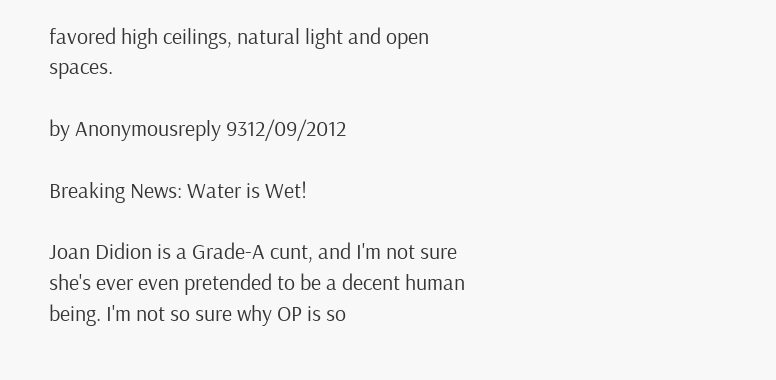favored high ceilings, natural light and open spaces.

by Anonymousreply 9312/09/2012

Breaking News: Water is Wet!

Joan Didion is a Grade-A cunt, and I'm not sure she's ever even pretended to be a decent human being. I'm not so sure why OP is so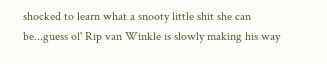shocked to learn what a snooty little shit she can be...guess ol' Rip van Winkle is slowly making his way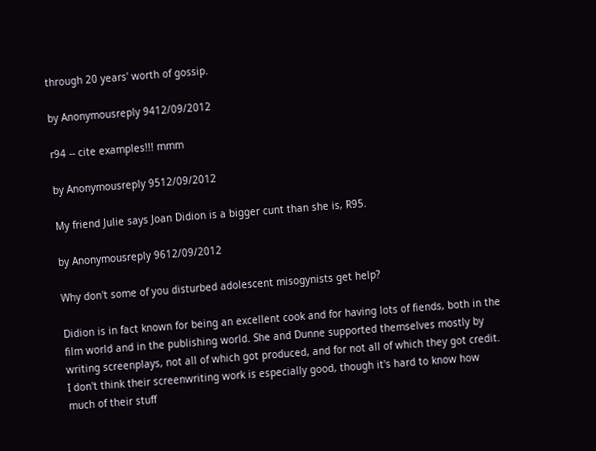through 20 years' worth of gossip.

by Anonymousreply 9412/09/2012

r94 -- cite examples!!! mmm

by Anonymousreply 9512/09/2012

My friend Julie says Joan Didion is a bigger cunt than she is, R95.

by Anonymousreply 9612/09/2012

Why don't some of you disturbed adolescent misogynists get help?

Didion is in fact known for being an excellent cook and for having lots of fiends, both in the film world and in the publishing world. She and Dunne supported themselves mostly by writing screenplays, not all of which got produced, and for not all of which they got credit. I don't think their screenwriting work is especially good, though it's hard to know how much of their stuff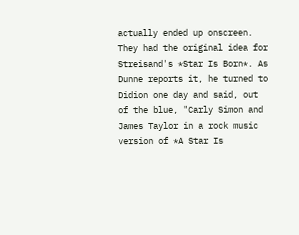actually ended up onscreen. They had the original idea for Streisand's *Star Is Born*. As Dunne reports it, he turned to Didion one day and said, out of the blue, "Carly Simon and James Taylor in a rock music version of *A Star Is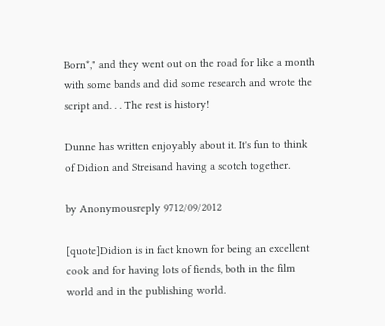Born*," and they went out on the road for like a month with some bands and did some research and wrote the script and. . . The rest is history!

Dunne has written enjoyably about it. It's fun to think of Didion and Streisand having a scotch together.

by Anonymousreply 9712/09/2012

[quote]Didion is in fact known for being an excellent cook and for having lots of fiends, both in the film world and in the publishing world.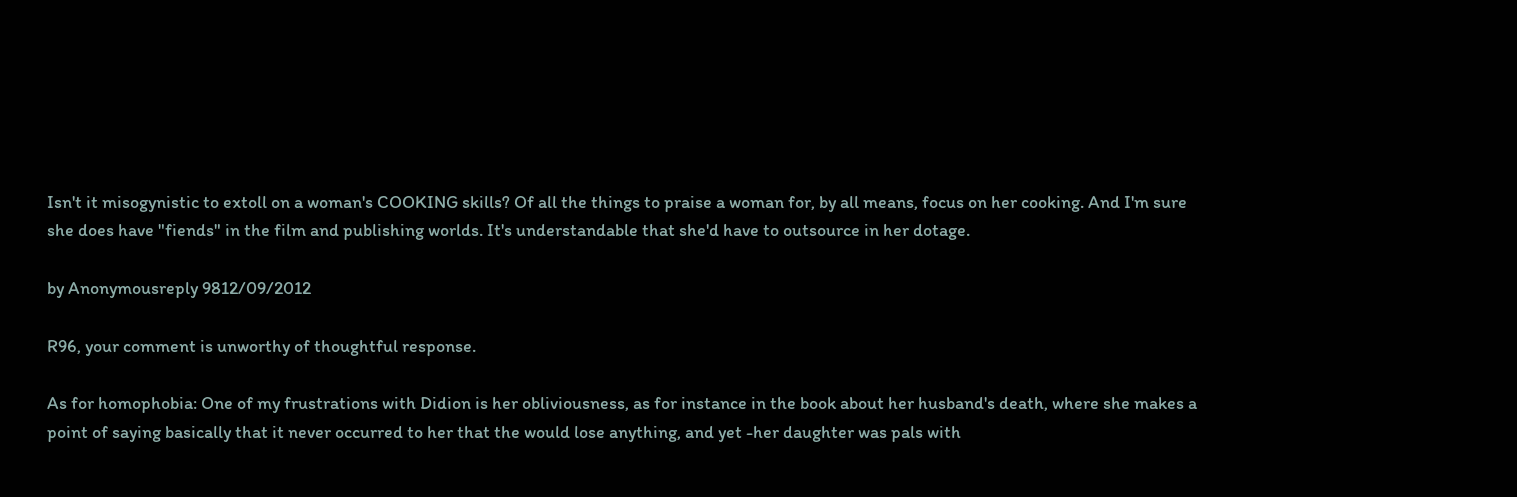Isn't it misogynistic to extoll on a woman's COOKING skills? Of all the things to praise a woman for, by all means, focus on her cooking. And I'm sure she does have "fiends" in the film and publishing worlds. It's understandable that she'd have to outsource in her dotage.

by Anonymousreply 9812/09/2012

R96, your comment is unworthy of thoughtful response.

As for homophobia: One of my frustrations with Didion is her obliviousness, as for instance in the book about her husband's death, where she makes a point of saying basically that it never occurred to her that the would lose anything, and yet -her daughter was pals with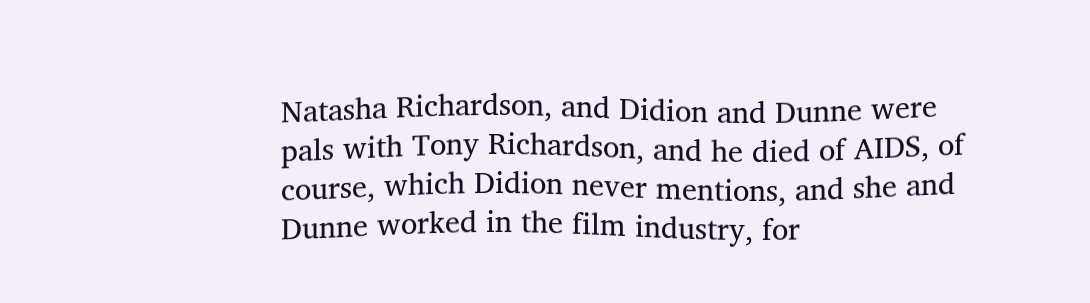Natasha Richardson, and Didion and Dunne were pals with Tony Richardson, and he died of AIDS, of course, which Didion never mentions, and she and Dunne worked in the film industry, for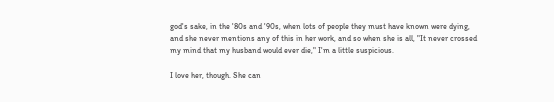god's sake, in the '80s and '90s, when lots of people they must have known were dying, and she never mentions any of this in her work, and so when she is all, "It never crossed my mind that my husband would ever die," I'm a little suspicious.

I love her, though. She can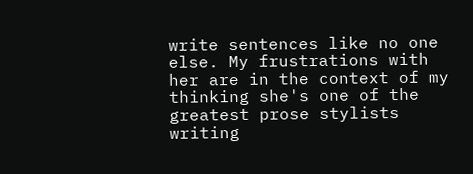write sentences like no one else. My frustrations with her are in the context of my thinking she's one of the greatest prose stylists writing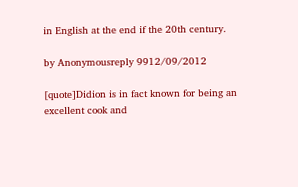in English at the end if the 20th century.

by Anonymousreply 9912/09/2012

[quote]Didion is in fact known for being an excellent cook and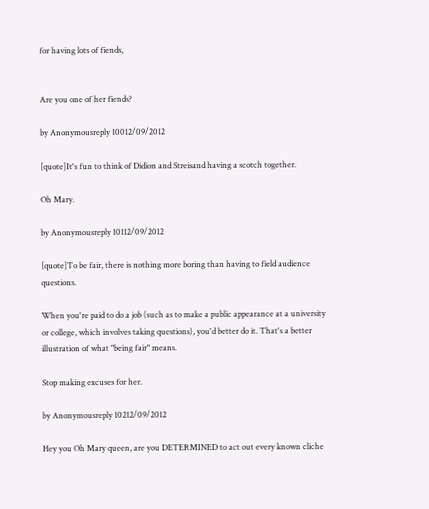for having lots of fiends,


Are you one of her fiends?

by Anonymousreply 10012/09/2012

[quote]It's fun to think of Didion and Streisand having a scotch together.

Oh Mary.

by Anonymousreply 10112/09/2012

[quote]To be fair, there is nothing more boring than having to field audience questions.

When you're paid to do a job (such as to make a public appearance at a university or college, which involves taking questions), you'd better do it. That's a better illustration of what "being fair" means.

Stop making excuses for her.

by Anonymousreply 10212/09/2012

Hey you Oh Mary queen, are you DETERMINED to act out every known cliche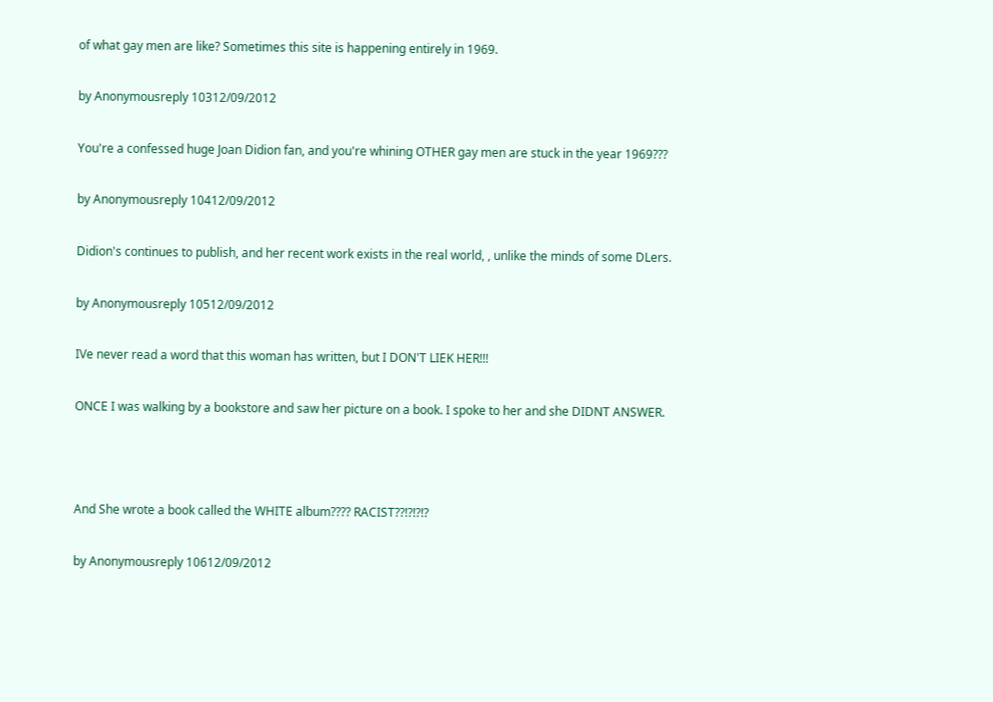of what gay men are like? Sometimes this site is happening entirely in 1969.

by Anonymousreply 10312/09/2012

You're a confessed huge Joan Didion fan, and you're whining OTHER gay men are stuck in the year 1969???

by Anonymousreply 10412/09/2012

Didion's continues to publish, and her recent work exists in the real world, , unlike the minds of some DLers.

by Anonymousreply 10512/09/2012

IVe never read a word that this woman has written, but I DON'T LIEK HER!!!

ONCE I was walking by a bookstore and saw her picture on a book. I spoke to her and she DIDNT ANSWER.



And She wrote a book called the WHITE album???? RACIST??!?!?!?

by Anonymousreply 10612/09/2012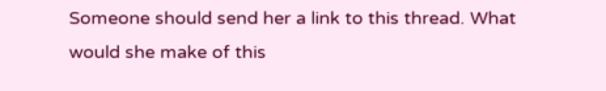Someone should send her a link to this thread. What would she make of this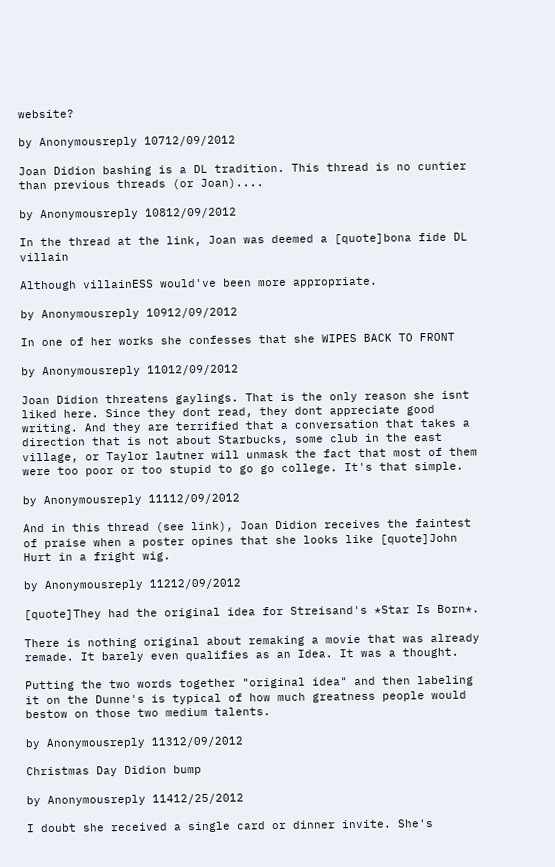website?

by Anonymousreply 10712/09/2012

Joan Didion bashing is a DL tradition. This thread is no cuntier than previous threads (or Joan)....

by Anonymousreply 10812/09/2012

In the thread at the link, Joan was deemed a [quote]bona fide DL villain

Although villainESS would've been more appropriate.

by Anonymousreply 10912/09/2012

In one of her works she confesses that she WIPES BACK TO FRONT

by Anonymousreply 11012/09/2012

Joan Didion threatens gaylings. That is the only reason she isnt liked here. Since they dont read, they dont appreciate good writing. And they are terrified that a conversation that takes a direction that is not about Starbucks, some club in the east village, or Taylor lautner will unmask the fact that most of them were too poor or too stupid to go go college. It's that simple.

by Anonymousreply 11112/09/2012

And in this thread (see link), Joan Didion receives the faintest of praise when a poster opines that she looks like [quote]John Hurt in a fright wig.

by Anonymousreply 11212/09/2012

[quote]They had the original idea for Streisand's *Star Is Born*.

There is nothing original about remaking a movie that was already remade. It barely even qualifies as an Idea. It was a thought.

Putting the two words together "original idea" and then labeling it on the Dunne's is typical of how much greatness people would bestow on those two medium talents.

by Anonymousreply 11312/09/2012

Christmas Day Didion bump

by Anonymousreply 11412/25/2012

I doubt she received a single card or dinner invite. She's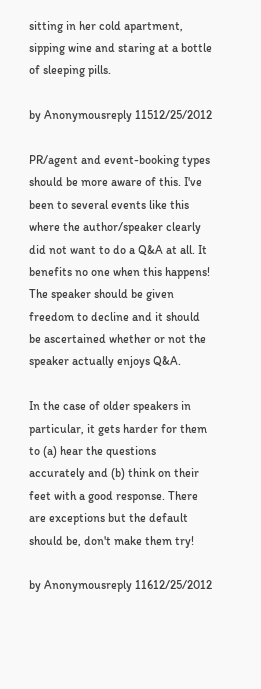sitting in her cold apartment, sipping wine and staring at a bottle of sleeping pills.

by Anonymousreply 11512/25/2012

PR/agent and event-booking types should be more aware of this. I've been to several events like this where the author/speaker clearly did not want to do a Q&A at all. It benefits no one when this happens! The speaker should be given freedom to decline and it should be ascertained whether or not the speaker actually enjoys Q&A.

In the case of older speakers in particular, it gets harder for them to (a) hear the questions accurately and (b) think on their feet with a good response. There are exceptions but the default should be, don't make them try!

by Anonymousreply 11612/25/2012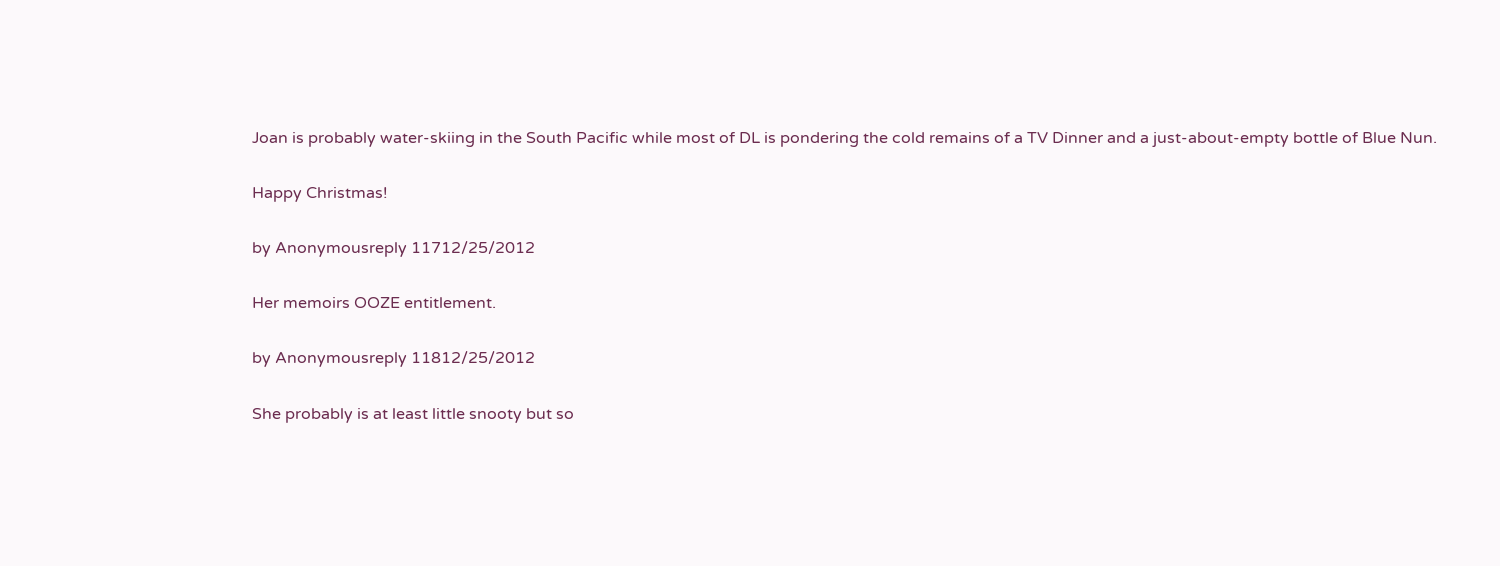Joan is probably water-skiing in the South Pacific while most of DL is pondering the cold remains of a TV Dinner and a just-about-empty bottle of Blue Nun.

Happy Christmas!

by Anonymousreply 11712/25/2012

Her memoirs OOZE entitlement.

by Anonymousreply 11812/25/2012

She probably is at least little snooty but so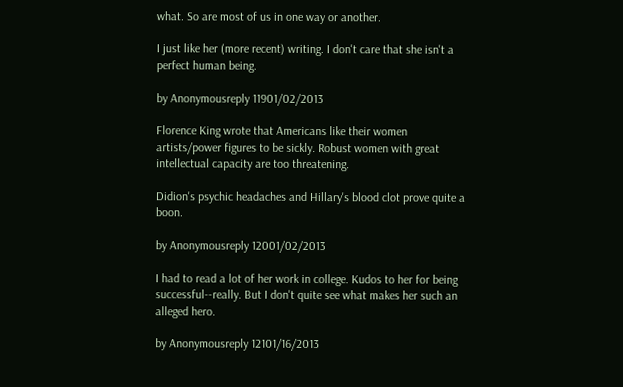what. So are most of us in one way or another.

I just like her (more recent) writing. I don't care that she isn't a perfect human being.

by Anonymousreply 11901/02/2013

Florence King wrote that Americans like their women artists/power figures to be sickly. Robust women with great intellectual capacity are too threatening.

Didion's psychic headaches and Hillary's blood clot prove quite a boon.

by Anonymousreply 12001/02/2013

I had to read a lot of her work in college. Kudos to her for being successful--really. But I don't quite see what makes her such an alleged hero.

by Anonymousreply 12101/16/2013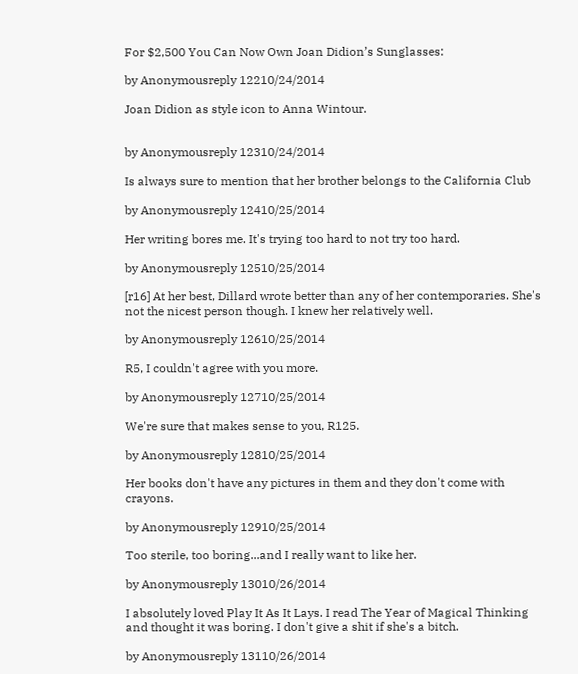For $2,500 You Can Now Own Joan Didion’s Sunglasses:

by Anonymousreply 12210/24/2014

Joan Didion as style icon to Anna Wintour.


by Anonymousreply 12310/24/2014

Is always sure to mention that her brother belongs to the California Club

by Anonymousreply 12410/25/2014

Her writing bores me. It's trying too hard to not try too hard.

by Anonymousreply 12510/25/2014

[r16] At her best, Dillard wrote better than any of her contemporaries. She's not the nicest person though. I knew her relatively well.

by Anonymousreply 12610/25/2014

R5, I couldn't agree with you more.

by Anonymousreply 12710/25/2014

We're sure that makes sense to you, R125.

by Anonymousreply 12810/25/2014

Her books don't have any pictures in them and they don't come with crayons.

by Anonymousreply 12910/25/2014

Too sterile, too boring...and I really want to like her.

by Anonymousreply 13010/26/2014

I absolutely loved Play It As It Lays. I read The Year of Magical Thinking and thought it was boring. I don't give a shit if she's a bitch.

by Anonymousreply 13110/26/2014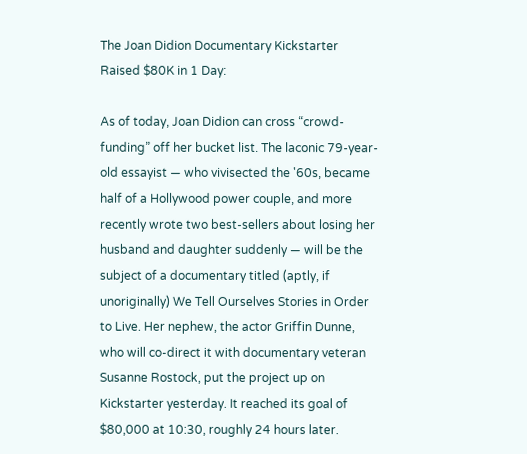The Joan Didion Documentary Kickstarter Raised $80K in 1 Day:

As of today, Joan Didion can cross “crowd-funding” off her bucket list. The laconic 79-year-old essayist — who vivisected the '60s, became half of a Hollywood power couple, and more recently wrote two best-sellers about losing her husband and daughter suddenly — will be the subject of a documentary titled (aptly, if unoriginally) We Tell Ourselves Stories in Order to Live. Her nephew, the actor Griffin Dunne, who will co-direct it with documentary veteran Susanne Rostock, put the project up on Kickstarter yesterday. It reached its goal of $80,000 at 10:30, roughly 24 hours later.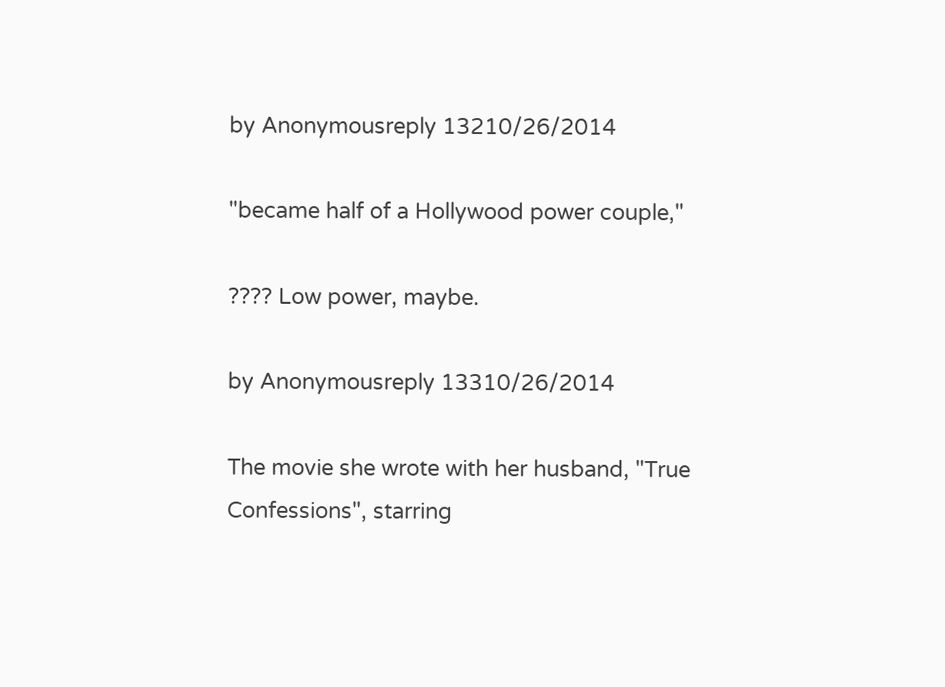by Anonymousreply 13210/26/2014

"became half of a Hollywood power couple,"

???? Low power, maybe.

by Anonymousreply 13310/26/2014

The movie she wrote with her husband, "True Confessions", starring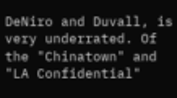DeNiro and Duvall, is very underrated. Of the "Chinatown" and "LA Confidential"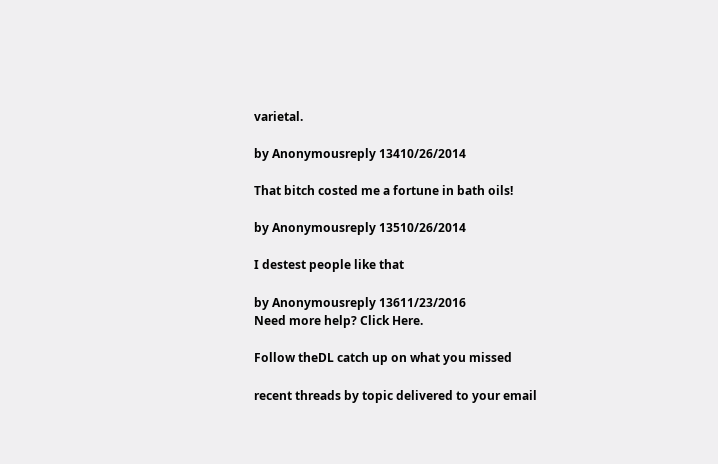varietal.

by Anonymousreply 13410/26/2014

That bitch costed me a fortune in bath oils!

by Anonymousreply 13510/26/2014

I destest people like that

by Anonymousreply 13611/23/2016
Need more help? Click Here.

Follow theDL catch up on what you missed

recent threads by topic delivered to your email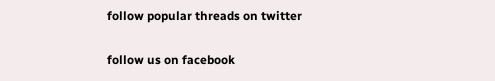follow popular threads on twitter

follow us on facebook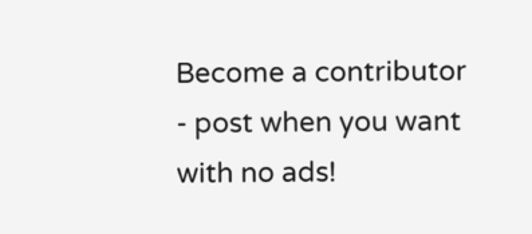Become a contributor - post when you want with no ads!